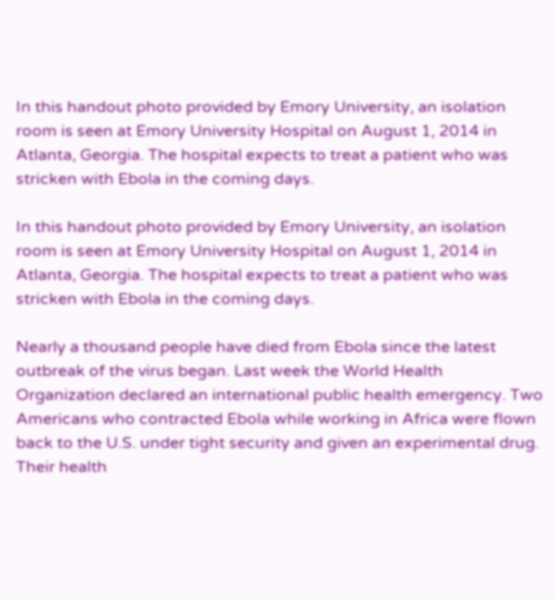In this handout photo provided by Emory University, an isolation room is seen at Emory University Hospital on August 1, 2014 in Atlanta, Georgia. The hospital expects to treat a patient who was stricken with Ebola in the coming days.

In this handout photo provided by Emory University, an isolation room is seen at Emory University Hospital on August 1, 2014 in Atlanta, Georgia. The hospital expects to treat a patient who was stricken with Ebola in the coming days.

Nearly a thousand people have died from Ebola since the latest outbreak of the virus began. Last week the World Health Organization declared an international public health emergency. Two Americans who contracted Ebola while working in Africa were flown back to the U.S. under tight security and given an experimental drug. Their health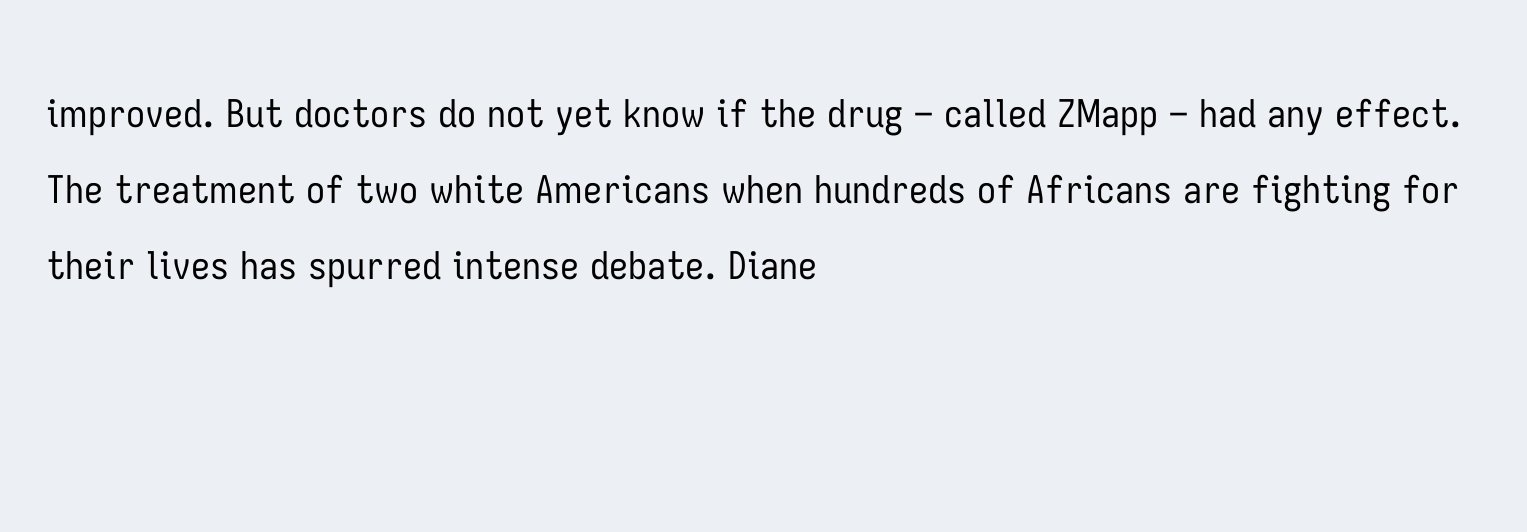improved. But doctors do not yet know if the drug – called ZMapp – had any effect. The treatment of two white Americans when hundreds of Africans are fighting for their lives has spurred intense debate. Diane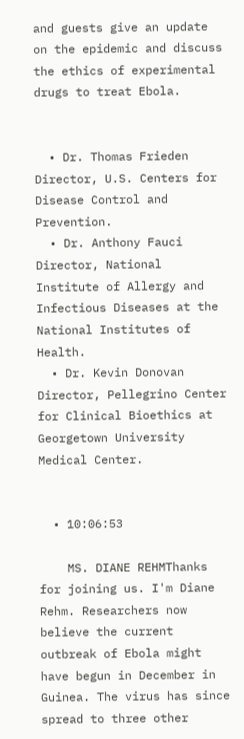and guests give an update on the epidemic and discuss the ethics of experimental drugs to treat Ebola.


  • Dr. Thomas Frieden Director, U.S. Centers for Disease Control and Prevention.
  • Dr. Anthony Fauci Director, National Institute of Allergy and Infectious Diseases at the National Institutes of Health.
  • Dr. Kevin Donovan Director, Pellegrino Center for Clinical Bioethics at Georgetown University Medical Center.


  • 10:06:53

    MS. DIANE REHMThanks for joining us. I'm Diane Rehm. Researchers now believe the current outbreak of Ebola might have begun in December in Guinea. The virus has since spread to three other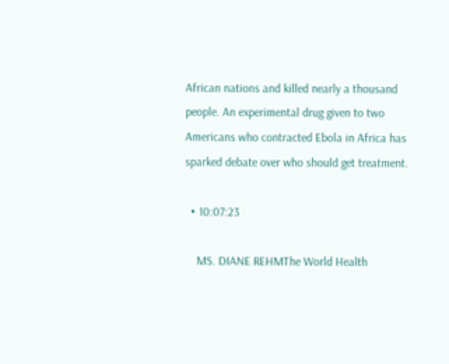African nations and killed nearly a thousand people. An experimental drug given to two Americans who contracted Ebola in Africa has sparked debate over who should get treatment.

  • 10:07:23

    MS. DIANE REHMThe World Health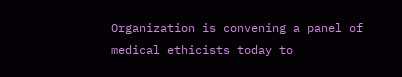Organization is convening a panel of medical ethicists today to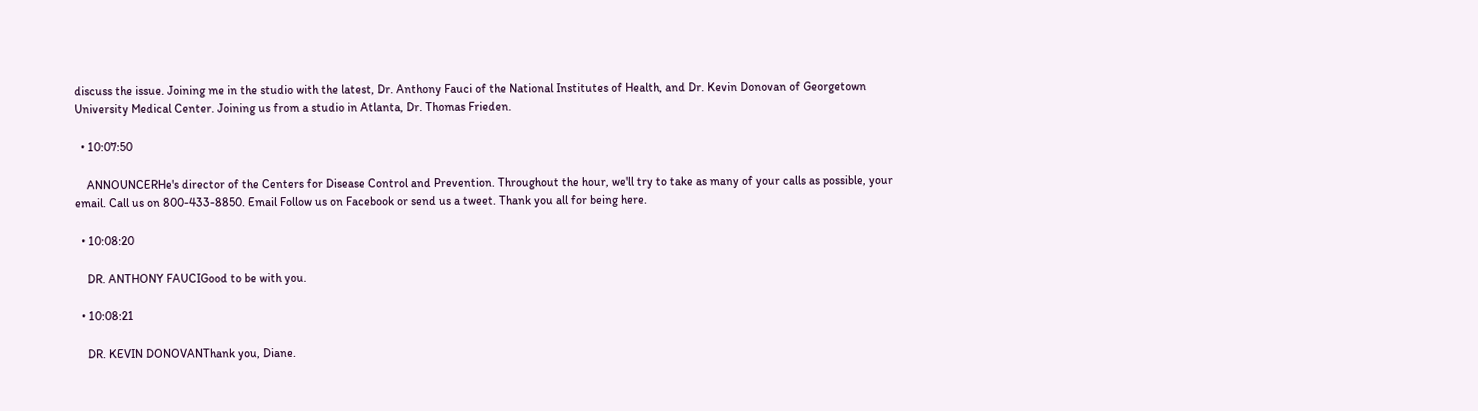discuss the issue. Joining me in the studio with the latest, Dr. Anthony Fauci of the National Institutes of Health, and Dr. Kevin Donovan of Georgetown University Medical Center. Joining us from a studio in Atlanta, Dr. Thomas Frieden.

  • 10:07:50

    ANNOUNCERHe's director of the Centers for Disease Control and Prevention. Throughout the hour, we'll try to take as many of your calls as possible, your email. Call us on 800-433-8850. Email Follow us on Facebook or send us a tweet. Thank you all for being here.

  • 10:08:20

    DR. ANTHONY FAUCIGood to be with you.

  • 10:08:21

    DR. KEVIN DONOVANThank you, Diane.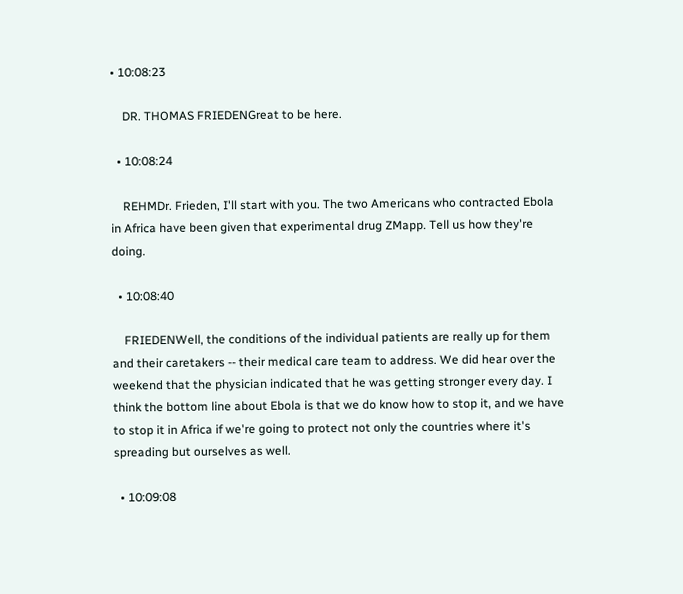• 10:08:23

    DR. THOMAS FRIEDENGreat to be here.

  • 10:08:24

    REHMDr. Frieden, I'll start with you. The two Americans who contracted Ebola in Africa have been given that experimental drug ZMapp. Tell us how they're doing.

  • 10:08:40

    FRIEDENWell, the conditions of the individual patients are really up for them and their caretakers -- their medical care team to address. We did hear over the weekend that the physician indicated that he was getting stronger every day. I think the bottom line about Ebola is that we do know how to stop it, and we have to stop it in Africa if we're going to protect not only the countries where it's spreading but ourselves as well.

  • 10:09:08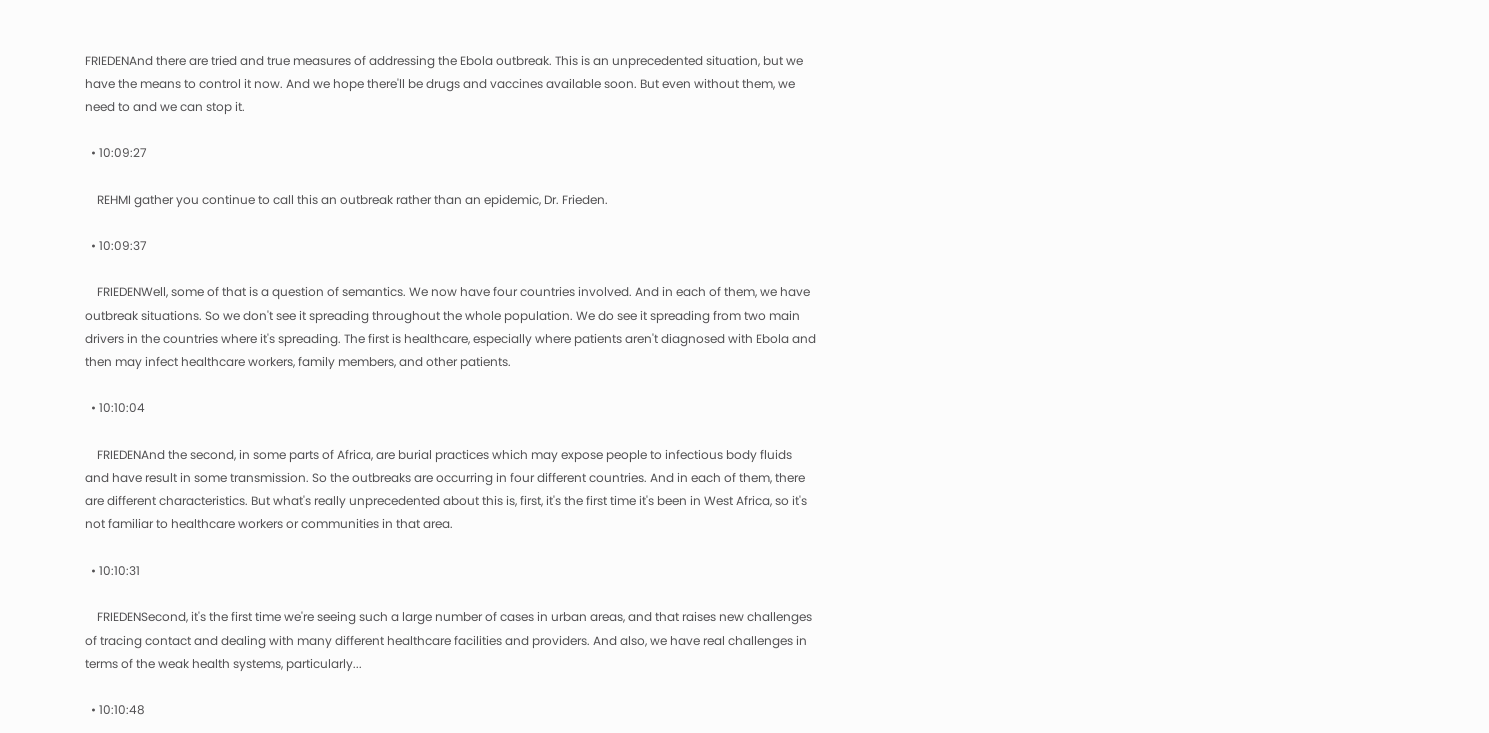FRIEDENAnd there are tried and true measures of addressing the Ebola outbreak. This is an unprecedented situation, but we have the means to control it now. And we hope there'll be drugs and vaccines available soon. But even without them, we need to and we can stop it.

  • 10:09:27

    REHMI gather you continue to call this an outbreak rather than an epidemic, Dr. Frieden.

  • 10:09:37

    FRIEDENWell, some of that is a question of semantics. We now have four countries involved. And in each of them, we have outbreak situations. So we don't see it spreading throughout the whole population. We do see it spreading from two main drivers in the countries where it's spreading. The first is healthcare, especially where patients aren't diagnosed with Ebola and then may infect healthcare workers, family members, and other patients.

  • 10:10:04

    FRIEDENAnd the second, in some parts of Africa, are burial practices which may expose people to infectious body fluids and have result in some transmission. So the outbreaks are occurring in four different countries. And in each of them, there are different characteristics. But what's really unprecedented about this is, first, it's the first time it's been in West Africa, so it's not familiar to healthcare workers or communities in that area.

  • 10:10:31

    FRIEDENSecond, it's the first time we're seeing such a large number of cases in urban areas, and that raises new challenges of tracing contact and dealing with many different healthcare facilities and providers. And also, we have real challenges in terms of the weak health systems, particularly...

  • 10:10:48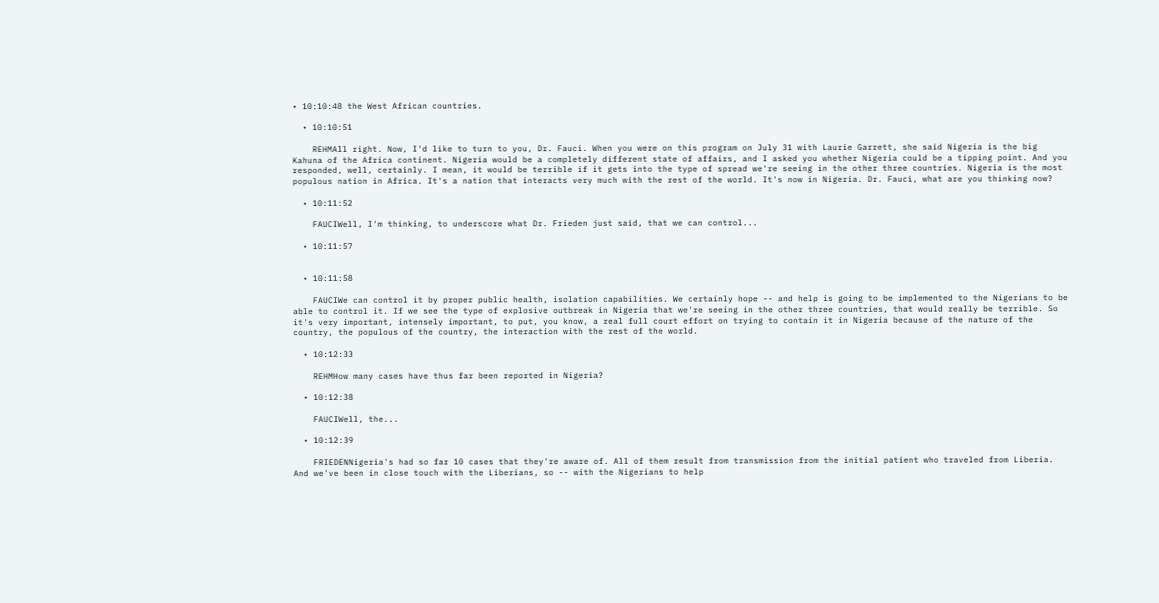• 10:10:48 the West African countries.

  • 10:10:51

    REHMAll right. Now, I'd like to turn to you, Dr. Fauci. When you were on this program on July 31 with Laurie Garrett, she said Nigeria is the big Kahuna of the Africa continent. Nigeria would be a completely different state of affairs, and I asked you whether Nigeria could be a tipping point. And you responded, well, certainly. I mean, it would be terrible if it gets into the type of spread we're seeing in the other three countries. Nigeria is the most populous nation in Africa. It's a nation that interacts very much with the rest of the world. It's now in Nigeria. Dr. Fauci, what are you thinking now?

  • 10:11:52

    FAUCIWell, I'm thinking, to underscore what Dr. Frieden just said, that we can control...

  • 10:11:57


  • 10:11:58

    FAUCIWe can control it by proper public health, isolation capabilities. We certainly hope -- and help is going to be implemented to the Nigerians to be able to control it. If we see the type of explosive outbreak in Nigeria that we're seeing in the other three countries, that would really be terrible. So it's very important, intensely important, to put, you know, a real full court effort on trying to contain it in Nigeria because of the nature of the country, the populous of the country, the interaction with the rest of the world.

  • 10:12:33

    REHMHow many cases have thus far been reported in Nigeria?

  • 10:12:38

    FAUCIWell, the...

  • 10:12:39

    FRIEDENNigeria's had so far 10 cases that they're aware of. All of them result from transmission from the initial patient who traveled from Liberia. And we've been in close touch with the Liberians, so -- with the Nigerians to help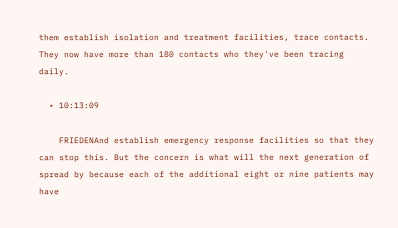them establish isolation and treatment facilities, trace contacts. They now have more than 180 contacts who they've been tracing daily.

  • 10:13:09

    FRIEDENAnd establish emergency response facilities so that they can stop this. But the concern is what will the next generation of spread by because each of the additional eight or nine patients may have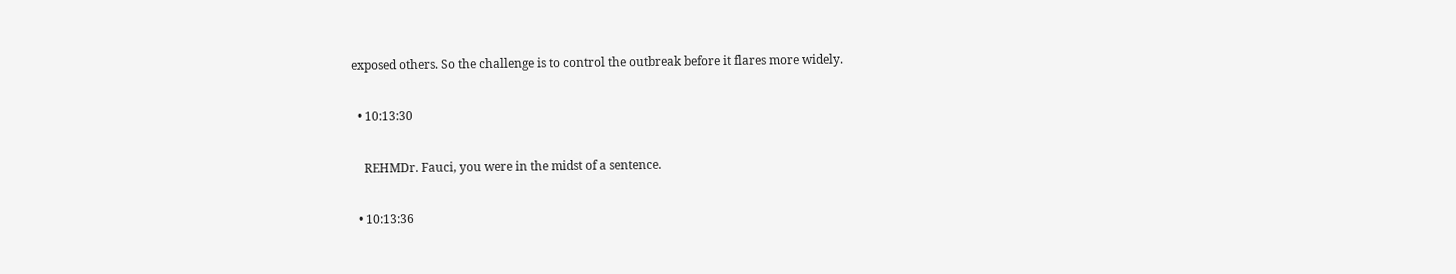exposed others. So the challenge is to control the outbreak before it flares more widely.

  • 10:13:30

    REHMDr. Fauci, you were in the midst of a sentence.

  • 10:13:36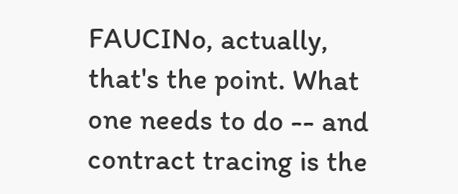FAUCINo, actually, that's the point. What one needs to do -- and contract tracing is the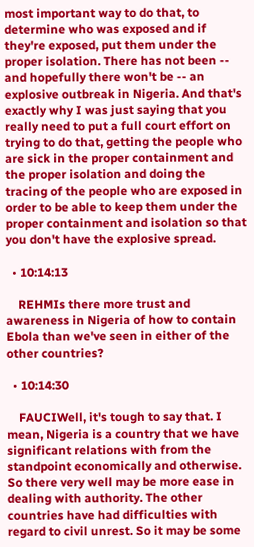most important way to do that, to determine who was exposed and if they're exposed, put them under the proper isolation. There has not been -- and hopefully there won't be -- an explosive outbreak in Nigeria. And that's exactly why I was just saying that you really need to put a full court effort on trying to do that, getting the people who are sick in the proper containment and the proper isolation and doing the tracing of the people who are exposed in order to be able to keep them under the proper containment and isolation so that you don't have the explosive spread.

  • 10:14:13

    REHMIs there more trust and awareness in Nigeria of how to contain Ebola than we've seen in either of the other countries?

  • 10:14:30

    FAUCIWell, it's tough to say that. I mean, Nigeria is a country that we have significant relations with from the standpoint economically and otherwise. So there very well may be more ease in dealing with authority. The other countries have had difficulties with regard to civil unrest. So it may be some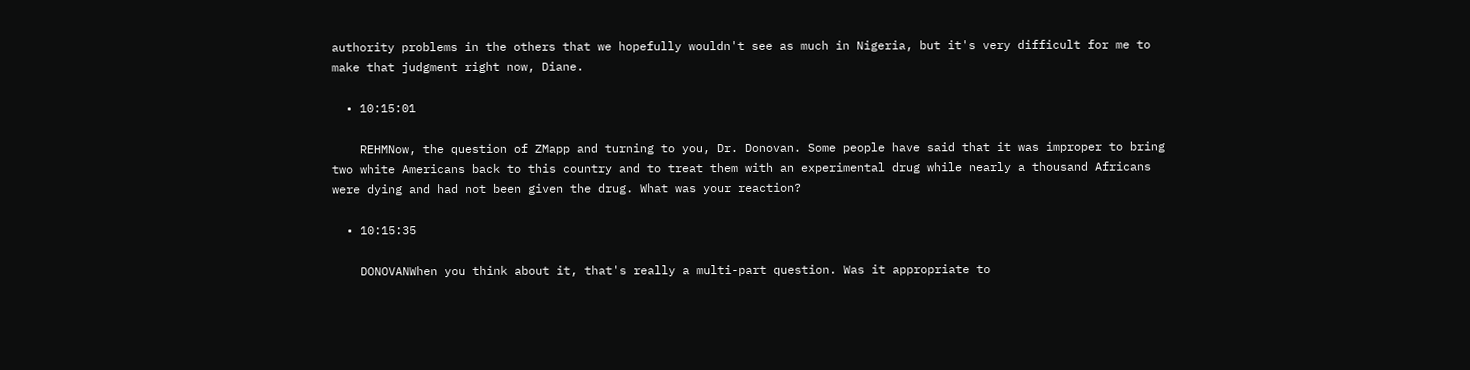authority problems in the others that we hopefully wouldn't see as much in Nigeria, but it's very difficult for me to make that judgment right now, Diane.

  • 10:15:01

    REHMNow, the question of ZMapp and turning to you, Dr. Donovan. Some people have said that it was improper to bring two white Americans back to this country and to treat them with an experimental drug while nearly a thousand Africans were dying and had not been given the drug. What was your reaction?

  • 10:15:35

    DONOVANWhen you think about it, that's really a multi-part question. Was it appropriate to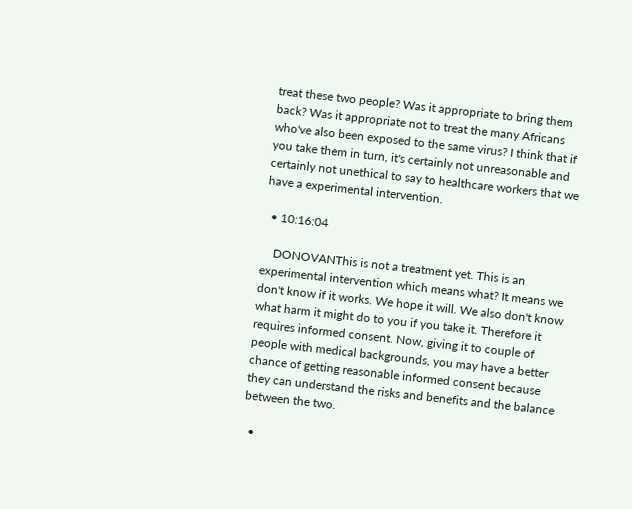treat these two people? Was it appropriate to bring them back? Was it appropriate not to treat the many Africans who've also been exposed to the same virus? I think that if you take them in turn, it's certainly not unreasonable and certainly not unethical to say to healthcare workers that we have a experimental intervention.

  • 10:16:04

    DONOVANThis is not a treatment yet. This is an experimental intervention which means what? It means we don't know if it works. We hope it will. We also don't know what harm it might do to you if you take it. Therefore it requires informed consent. Now, giving it to couple of people with medical backgrounds, you may have a better chance of getting reasonable informed consent because they can understand the risks and benefits and the balance between the two.

  •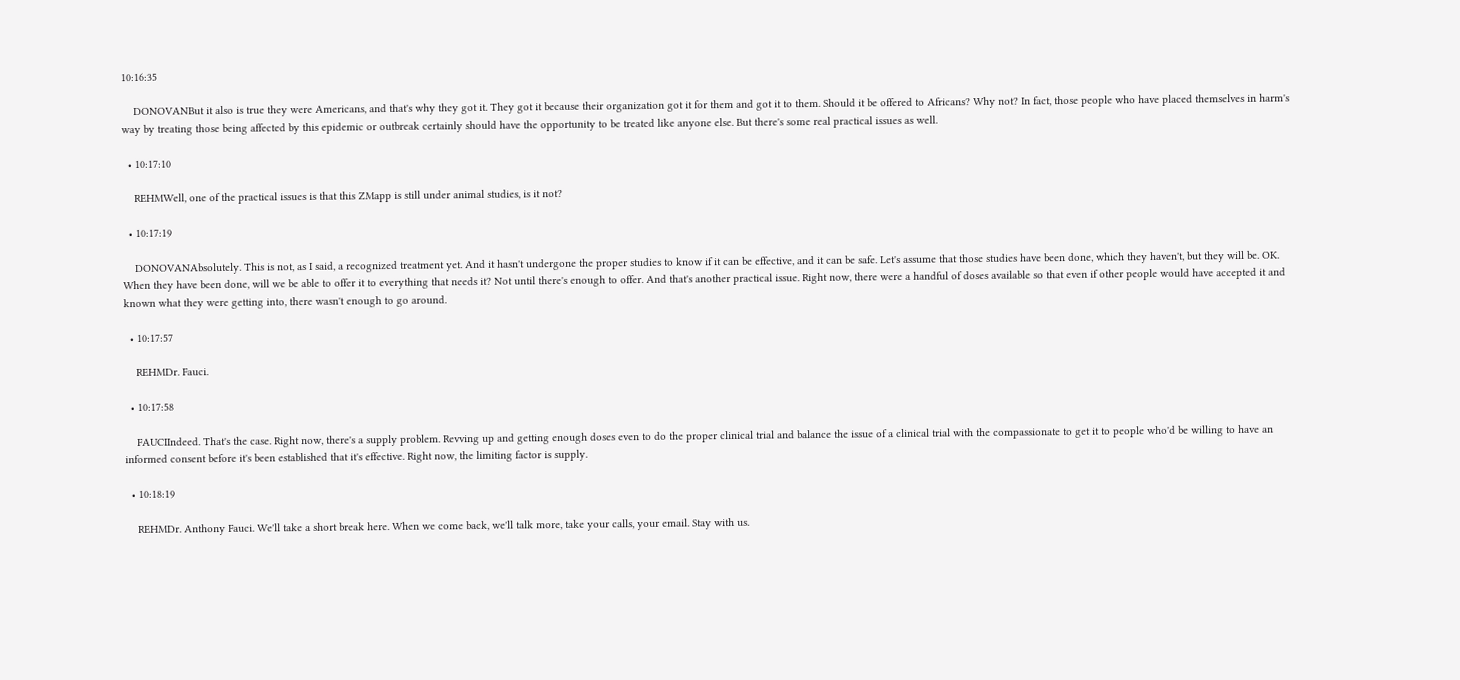10:16:35

    DONOVANBut it also is true they were Americans, and that's why they got it. They got it because their organization got it for them and got it to them. Should it be offered to Africans? Why not? In fact, those people who have placed themselves in harm's way by treating those being affected by this epidemic or outbreak certainly should have the opportunity to be treated like anyone else. But there's some real practical issues as well.

  • 10:17:10

    REHMWell, one of the practical issues is that this ZMapp is still under animal studies, is it not?

  • 10:17:19

    DONOVANAbsolutely. This is not, as I said, a recognized treatment yet. And it hasn't undergone the proper studies to know if it can be effective, and it can be safe. Let's assume that those studies have been done, which they haven't, but they will be. OK. When they have been done, will we be able to offer it to everything that needs it? Not until there's enough to offer. And that's another practical issue. Right now, there were a handful of doses available so that even if other people would have accepted it and known what they were getting into, there wasn't enough to go around.

  • 10:17:57

    REHMDr. Fauci.

  • 10:17:58

    FAUCIIndeed. That's the case. Right now, there's a supply problem. Revving up and getting enough doses even to do the proper clinical trial and balance the issue of a clinical trial with the compassionate to get it to people who'd be willing to have an informed consent before it's been established that it's effective. Right now, the limiting factor is supply.

  • 10:18:19

    REHMDr. Anthony Fauci. We'll take a short break here. When we come back, we'll talk more, take your calls, your email. Stay with us.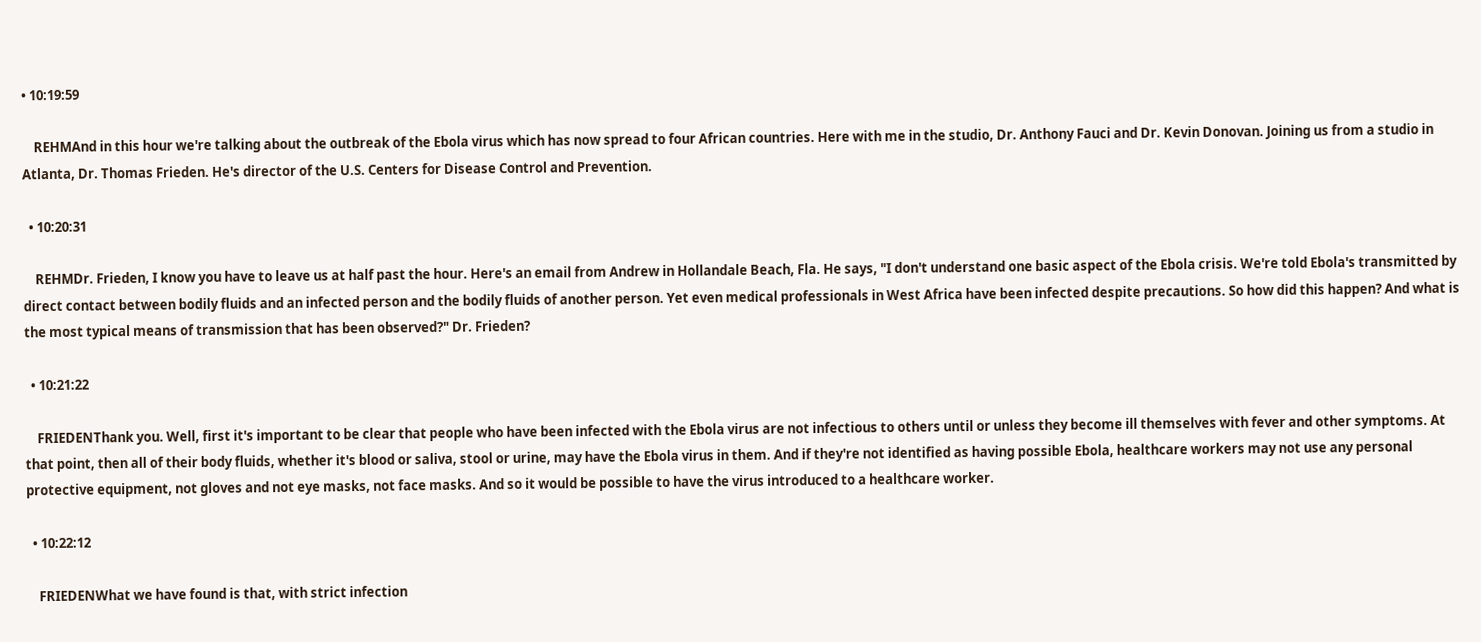• 10:19:59

    REHMAnd in this hour we're talking about the outbreak of the Ebola virus which has now spread to four African countries. Here with me in the studio, Dr. Anthony Fauci and Dr. Kevin Donovan. Joining us from a studio in Atlanta, Dr. Thomas Frieden. He's director of the U.S. Centers for Disease Control and Prevention.

  • 10:20:31

    REHMDr. Frieden, I know you have to leave us at half past the hour. Here's an email from Andrew in Hollandale Beach, Fla. He says, "I don't understand one basic aspect of the Ebola crisis. We're told Ebola's transmitted by direct contact between bodily fluids and an infected person and the bodily fluids of another person. Yet even medical professionals in West Africa have been infected despite precautions. So how did this happen? And what is the most typical means of transmission that has been observed?" Dr. Frieden?

  • 10:21:22

    FRIEDENThank you. Well, first it's important to be clear that people who have been infected with the Ebola virus are not infectious to others until or unless they become ill themselves with fever and other symptoms. At that point, then all of their body fluids, whether it's blood or saliva, stool or urine, may have the Ebola virus in them. And if they're not identified as having possible Ebola, healthcare workers may not use any personal protective equipment, not gloves and not eye masks, not face masks. And so it would be possible to have the virus introduced to a healthcare worker.

  • 10:22:12

    FRIEDENWhat we have found is that, with strict infection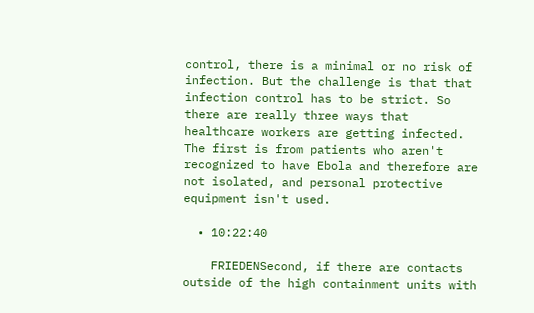control, there is a minimal or no risk of infection. But the challenge is that that infection control has to be strict. So there are really three ways that healthcare workers are getting infected. The first is from patients who aren't recognized to have Ebola and therefore are not isolated, and personal protective equipment isn't used.

  • 10:22:40

    FRIEDENSecond, if there are contacts outside of the high containment units with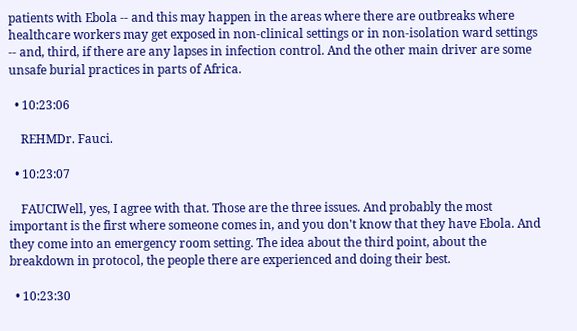patients with Ebola -- and this may happen in the areas where there are outbreaks where healthcare workers may get exposed in non-clinical settings or in non-isolation ward settings -- and, third, if there are any lapses in infection control. And the other main driver are some unsafe burial practices in parts of Africa.

  • 10:23:06

    REHMDr. Fauci.

  • 10:23:07

    FAUCIWell, yes, I agree with that. Those are the three issues. And probably the most important is the first where someone comes in, and you don't know that they have Ebola. And they come into an emergency room setting. The idea about the third point, about the breakdown in protocol, the people there are experienced and doing their best.

  • 10:23:30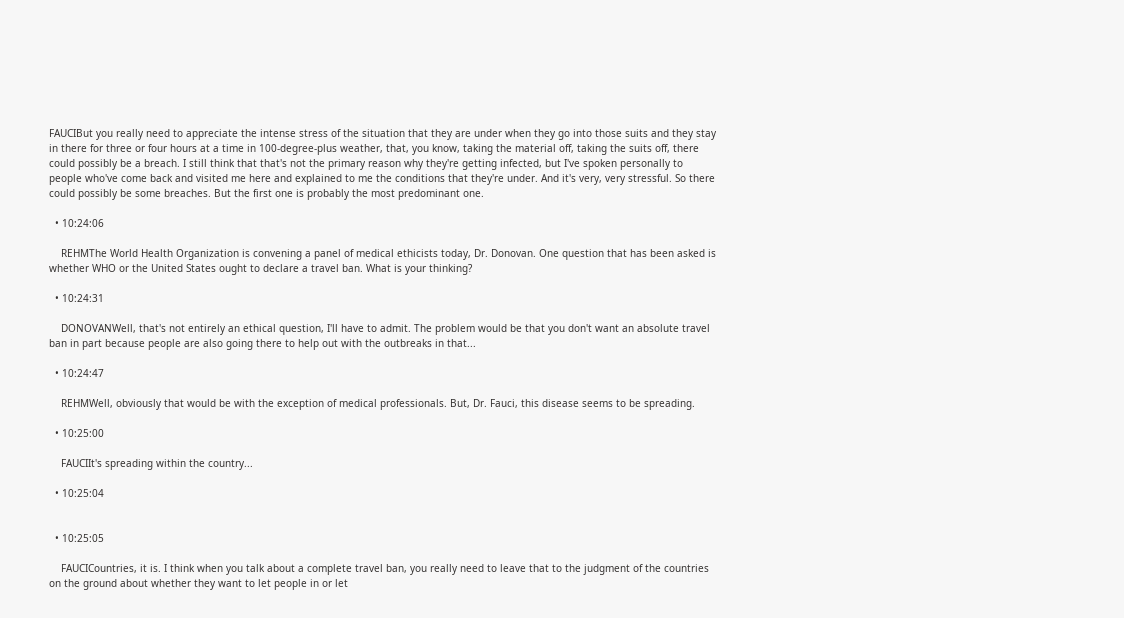FAUCIBut you really need to appreciate the intense stress of the situation that they are under when they go into those suits and they stay in there for three or four hours at a time in 100-degree-plus weather, that, you know, taking the material off, taking the suits off, there could possibly be a breach. I still think that that's not the primary reason why they're getting infected, but I've spoken personally to people who've come back and visited me here and explained to me the conditions that they're under. And it's very, very stressful. So there could possibly be some breaches. But the first one is probably the most predominant one.

  • 10:24:06

    REHMThe World Health Organization is convening a panel of medical ethicists today, Dr. Donovan. One question that has been asked is whether WHO or the United States ought to declare a travel ban. What is your thinking?

  • 10:24:31

    DONOVANWell, that's not entirely an ethical question, I'll have to admit. The problem would be that you don't want an absolute travel ban in part because people are also going there to help out with the outbreaks in that...

  • 10:24:47

    REHMWell, obviously that would be with the exception of medical professionals. But, Dr. Fauci, this disease seems to be spreading.

  • 10:25:00

    FAUCIIt's spreading within the country...

  • 10:25:04


  • 10:25:05

    FAUCICountries, it is. I think when you talk about a complete travel ban, you really need to leave that to the judgment of the countries on the ground about whether they want to let people in or let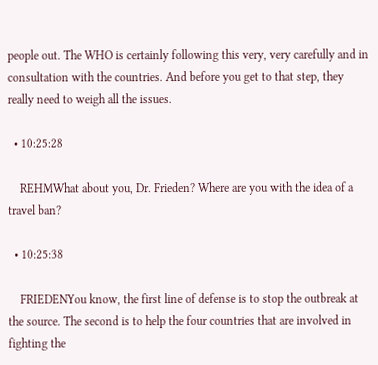people out. The WHO is certainly following this very, very carefully and in consultation with the countries. And before you get to that step, they really need to weigh all the issues.

  • 10:25:28

    REHMWhat about you, Dr. Frieden? Where are you with the idea of a travel ban?

  • 10:25:38

    FRIEDENYou know, the first line of defense is to stop the outbreak at the source. The second is to help the four countries that are involved in fighting the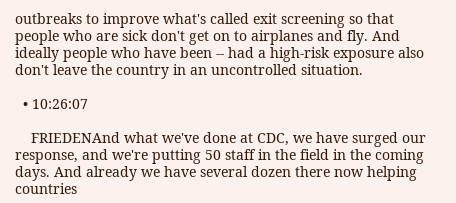outbreaks to improve what's called exit screening so that people who are sick don't get on to airplanes and fly. And ideally people who have been -- had a high-risk exposure also don't leave the country in an uncontrolled situation.

  • 10:26:07

    FRIEDENAnd what we've done at CDC, we have surged our response, and we're putting 50 staff in the field in the coming days. And already we have several dozen there now helping countries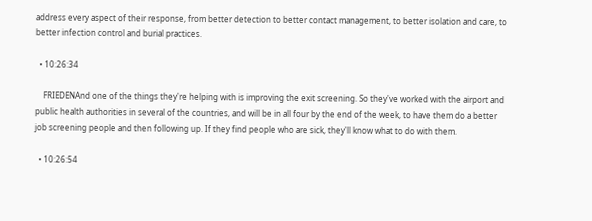address every aspect of their response, from better detection to better contact management, to better isolation and care, to better infection control and burial practices.

  • 10:26:34

    FRIEDENAnd one of the things they're helping with is improving the exit screening. So they've worked with the airport and public health authorities in several of the countries, and will be in all four by the end of the week, to have them do a better job screening people and then following up. If they find people who are sick, they'll know what to do with them.

  • 10:26:54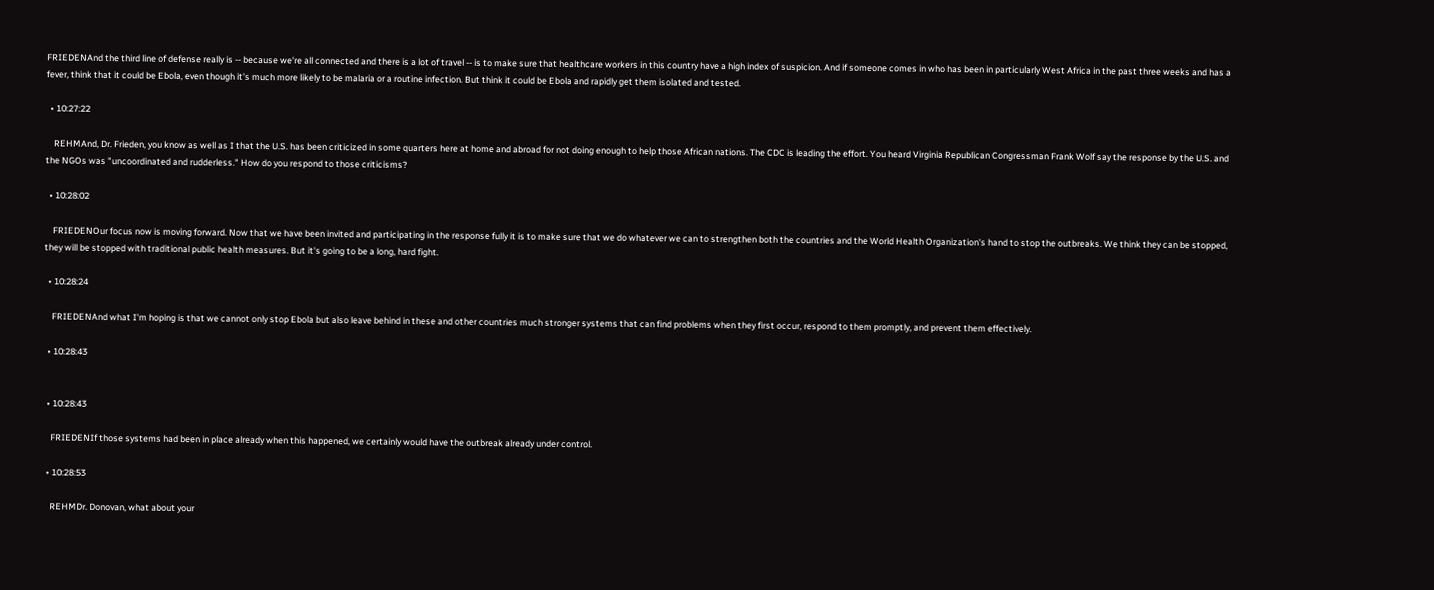FRIEDENAnd the third line of defense really is -- because we're all connected and there is a lot of travel -- is to make sure that healthcare workers in this country have a high index of suspicion. And if someone comes in who has been in particularly West Africa in the past three weeks and has a fever, think that it could be Ebola, even though it's much more likely to be malaria or a routine infection. But think it could be Ebola and rapidly get them isolated and tested.

  • 10:27:22

    REHMAnd, Dr. Frieden, you know as well as I that the U.S. has been criticized in some quarters here at home and abroad for not doing enough to help those African nations. The CDC is leading the effort. You heard Virginia Republican Congressman Frank Wolf say the response by the U.S. and the NGOs was "uncoordinated and rudderless." How do you respond to those criticisms?

  • 10:28:02

    FRIEDENOur focus now is moving forward. Now that we have been invited and participating in the response fully it is to make sure that we do whatever we can to strengthen both the countries and the World Health Organization's hand to stop the outbreaks. We think they can be stopped, they will be stopped with traditional public health measures. But it's going to be a long, hard fight.

  • 10:28:24

    FRIEDENAnd what I'm hoping is that we cannot only stop Ebola but also leave behind in these and other countries much stronger systems that can find problems when they first occur, respond to them promptly, and prevent them effectively.

  • 10:28:43


  • 10:28:43

    FRIEDENIf those systems had been in place already when this happened, we certainly would have the outbreak already under control.

  • 10:28:53

    REHMDr. Donovan, what about your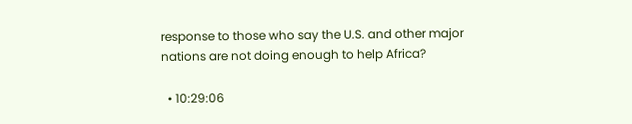response to those who say the U.S. and other major nations are not doing enough to help Africa?

  • 10:29:06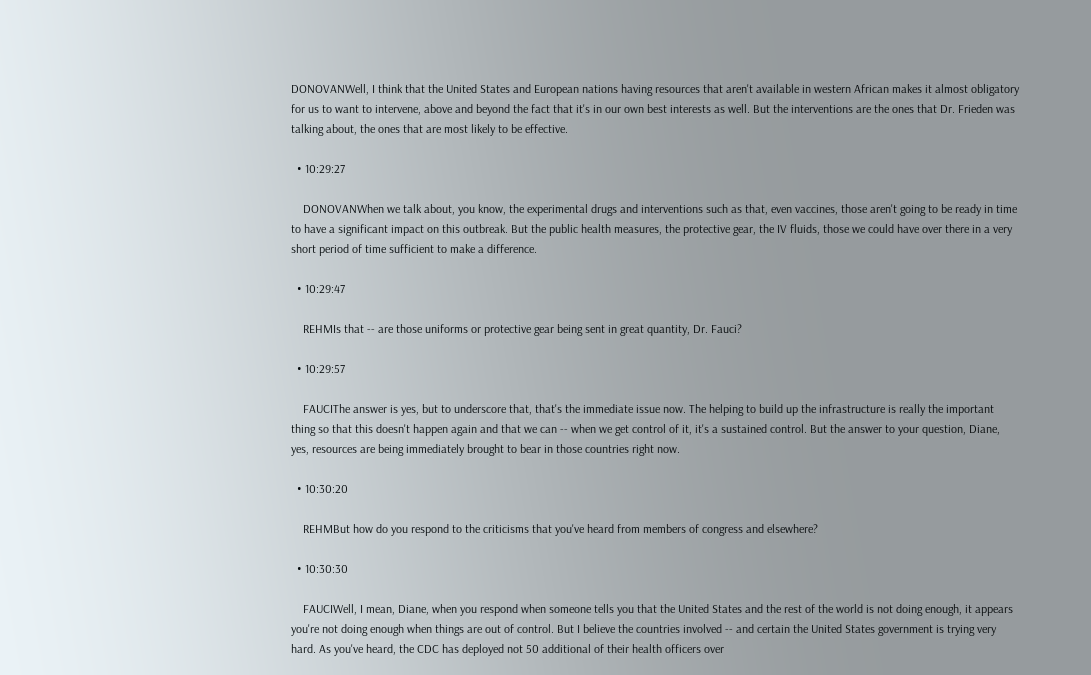DONOVANWell, I think that the United States and European nations having resources that aren't available in western African makes it almost obligatory for us to want to intervene, above and beyond the fact that it's in our own best interests as well. But the interventions are the ones that Dr. Frieden was talking about, the ones that are most likely to be effective.

  • 10:29:27

    DONOVANWhen we talk about, you know, the experimental drugs and interventions such as that, even vaccines, those aren't going to be ready in time to have a significant impact on this outbreak. But the public health measures, the protective gear, the IV fluids, those we could have over there in a very short period of time sufficient to make a difference.

  • 10:29:47

    REHMIs that -- are those uniforms or protective gear being sent in great quantity, Dr. Fauci?

  • 10:29:57

    FAUCIThe answer is yes, but to underscore that, that's the immediate issue now. The helping to build up the infrastructure is really the important thing so that this doesn't happen again and that we can -- when we get control of it, it's a sustained control. But the answer to your question, Diane, yes, resources are being immediately brought to bear in those countries right now.

  • 10:30:20

    REHMBut how do you respond to the criticisms that you've heard from members of congress and elsewhere?

  • 10:30:30

    FAUCIWell, I mean, Diane, when you respond when someone tells you that the United States and the rest of the world is not doing enough, it appears you're not doing enough when things are out of control. But I believe the countries involved -- and certain the United States government is trying very hard. As you've heard, the CDC has deployed not 50 additional of their health officers over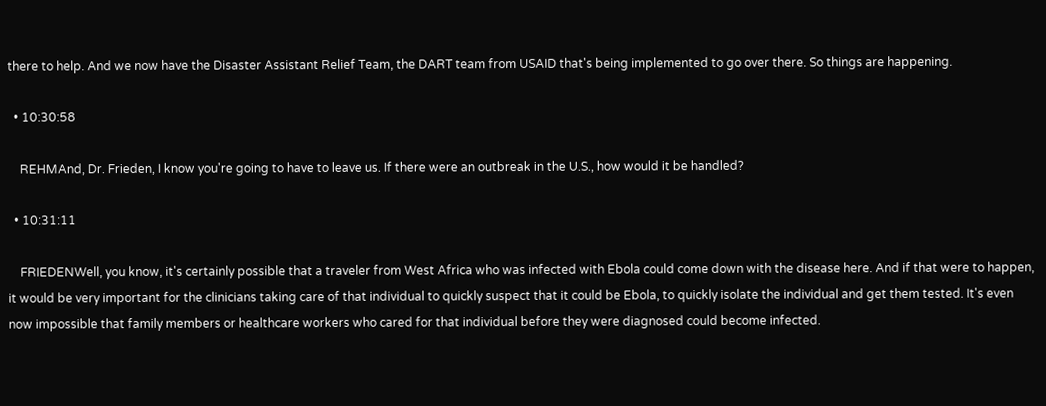there to help. And we now have the Disaster Assistant Relief Team, the DART team from USAID that's being implemented to go over there. So things are happening.

  • 10:30:58

    REHMAnd, Dr. Frieden, I know you're going to have to leave us. If there were an outbreak in the U.S., how would it be handled?

  • 10:31:11

    FRIEDENWell, you know, it's certainly possible that a traveler from West Africa who was infected with Ebola could come down with the disease here. And if that were to happen, it would be very important for the clinicians taking care of that individual to quickly suspect that it could be Ebola, to quickly isolate the individual and get them tested. It's even now impossible that family members or healthcare workers who cared for that individual before they were diagnosed could become infected.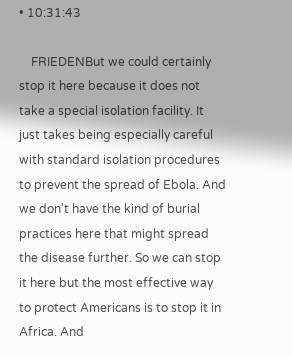• 10:31:43

    FRIEDENBut we could certainly stop it here because it does not take a special isolation facility. It just takes being especially careful with standard isolation procedures to prevent the spread of Ebola. And we don't have the kind of burial practices here that might spread the disease further. So we can stop it here but the most effective way to protect Americans is to stop it in Africa. And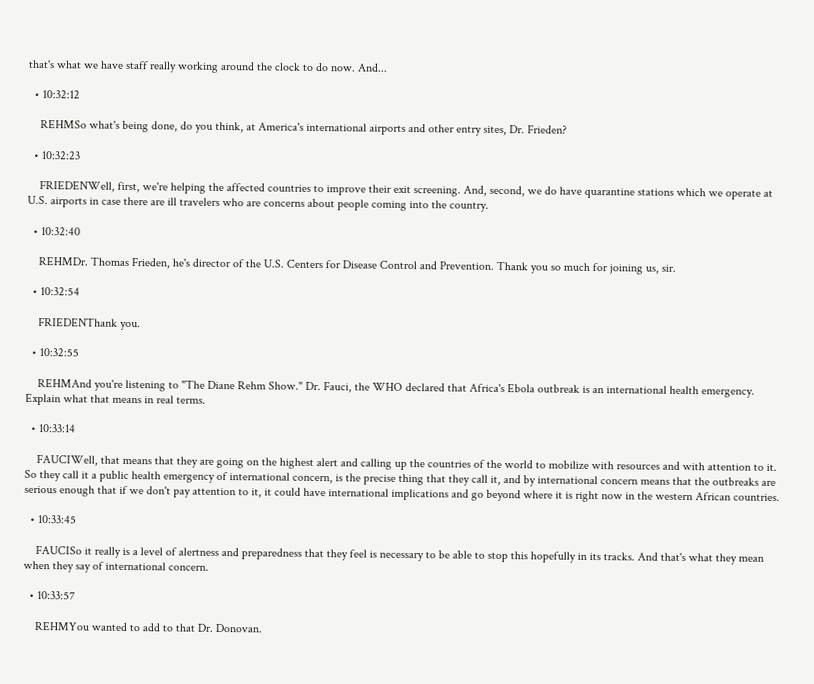that's what we have staff really working around the clock to do now. And...

  • 10:32:12

    REHMSo what's being done, do you think, at America's international airports and other entry sites, Dr. Frieden?

  • 10:32:23

    FRIEDENWell, first, we're helping the affected countries to improve their exit screening. And, second, we do have quarantine stations which we operate at U.S. airports in case there are ill travelers who are concerns about people coming into the country.

  • 10:32:40

    REHMDr. Thomas Frieden, he's director of the U.S. Centers for Disease Control and Prevention. Thank you so much for joining us, sir.

  • 10:32:54

    FRIEDENThank you.

  • 10:32:55

    REHMAnd you're listening to "The Diane Rehm Show." Dr. Fauci, the WHO declared that Africa's Ebola outbreak is an international health emergency. Explain what that means in real terms.

  • 10:33:14

    FAUCIWell, that means that they are going on the highest alert and calling up the countries of the world to mobilize with resources and with attention to it. So they call it a public health emergency of international concern, is the precise thing that they call it, and by international concern means that the outbreaks are serious enough that if we don't pay attention to it, it could have international implications and go beyond where it is right now in the western African countries.

  • 10:33:45

    FAUCISo it really is a level of alertness and preparedness that they feel is necessary to be able to stop this hopefully in its tracks. And that's what they mean when they say of international concern.

  • 10:33:57

    REHMYou wanted to add to that Dr. Donovan.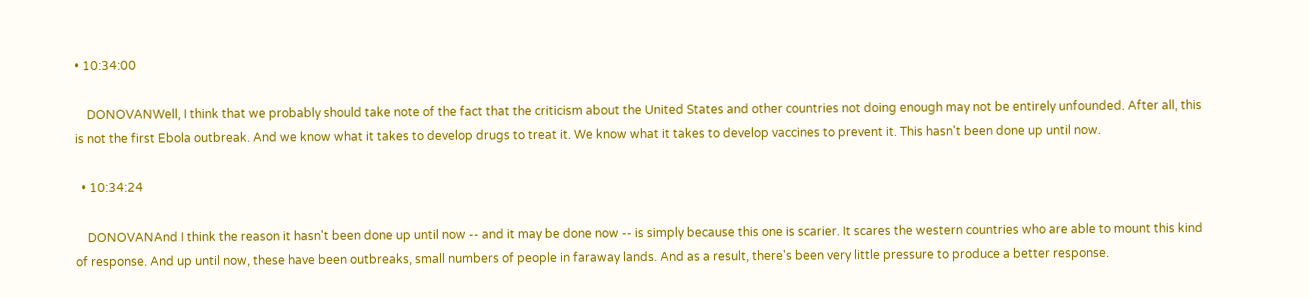• 10:34:00

    DONOVANWell, I think that we probably should take note of the fact that the criticism about the United States and other countries not doing enough may not be entirely unfounded. After all, this is not the first Ebola outbreak. And we know what it takes to develop drugs to treat it. We know what it takes to develop vaccines to prevent it. This hasn't been done up until now.

  • 10:34:24

    DONOVANAnd I think the reason it hasn't been done up until now -- and it may be done now -- is simply because this one is scarier. It scares the western countries who are able to mount this kind of response. And up until now, these have been outbreaks, small numbers of people in faraway lands. And as a result, there's been very little pressure to produce a better response.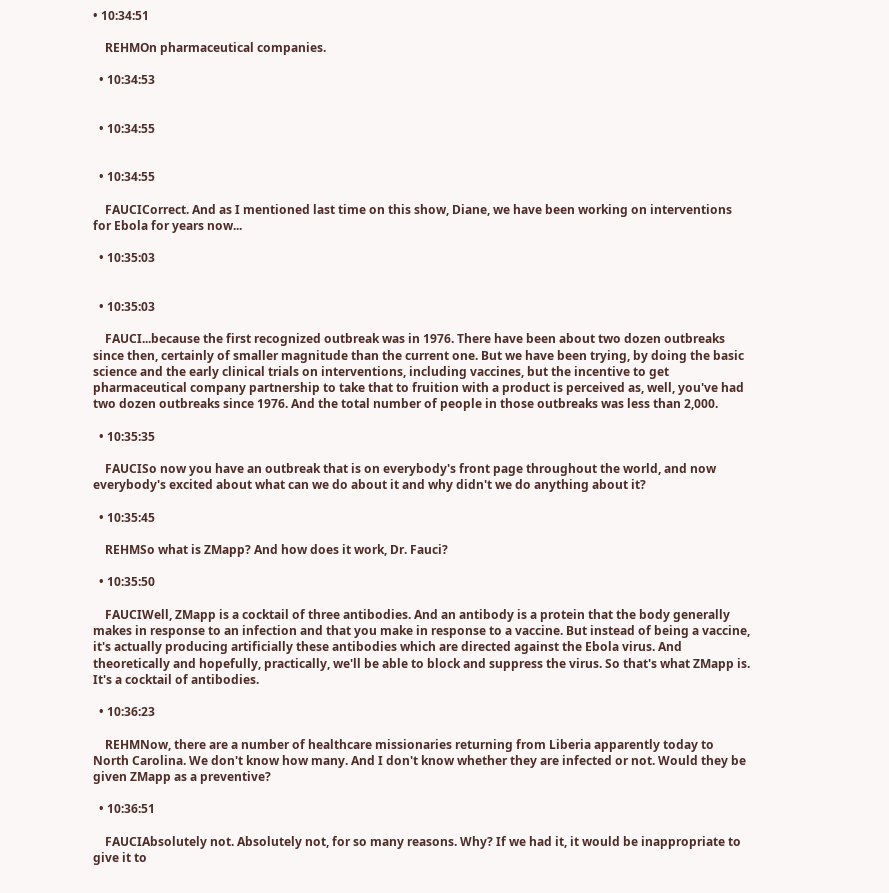• 10:34:51

    REHMOn pharmaceutical companies.

  • 10:34:53


  • 10:34:55


  • 10:34:55

    FAUCICorrect. And as I mentioned last time on this show, Diane, we have been working on interventions for Ebola for years now...

  • 10:35:03


  • 10:35:03

    FAUCI...because the first recognized outbreak was in 1976. There have been about two dozen outbreaks since then, certainly of smaller magnitude than the current one. But we have been trying, by doing the basic science and the early clinical trials on interventions, including vaccines, but the incentive to get pharmaceutical company partnership to take that to fruition with a product is perceived as, well, you've had two dozen outbreaks since 1976. And the total number of people in those outbreaks was less than 2,000.

  • 10:35:35

    FAUCISo now you have an outbreak that is on everybody's front page throughout the world, and now everybody's excited about what can we do about it and why didn't we do anything about it?

  • 10:35:45

    REHMSo what is ZMapp? And how does it work, Dr. Fauci?

  • 10:35:50

    FAUCIWell, ZMapp is a cocktail of three antibodies. And an antibody is a protein that the body generally makes in response to an infection and that you make in response to a vaccine. But instead of being a vaccine, it's actually producing artificially these antibodies which are directed against the Ebola virus. And theoretically and hopefully, practically, we'll be able to block and suppress the virus. So that's what ZMapp is. It's a cocktail of antibodies.

  • 10:36:23

    REHMNow, there are a number of healthcare missionaries returning from Liberia apparently today to North Carolina. We don't know how many. And I don't know whether they are infected or not. Would they be given ZMapp as a preventive?

  • 10:36:51

    FAUCIAbsolutely not. Absolutely not, for so many reasons. Why? If we had it, it would be inappropriate to give it to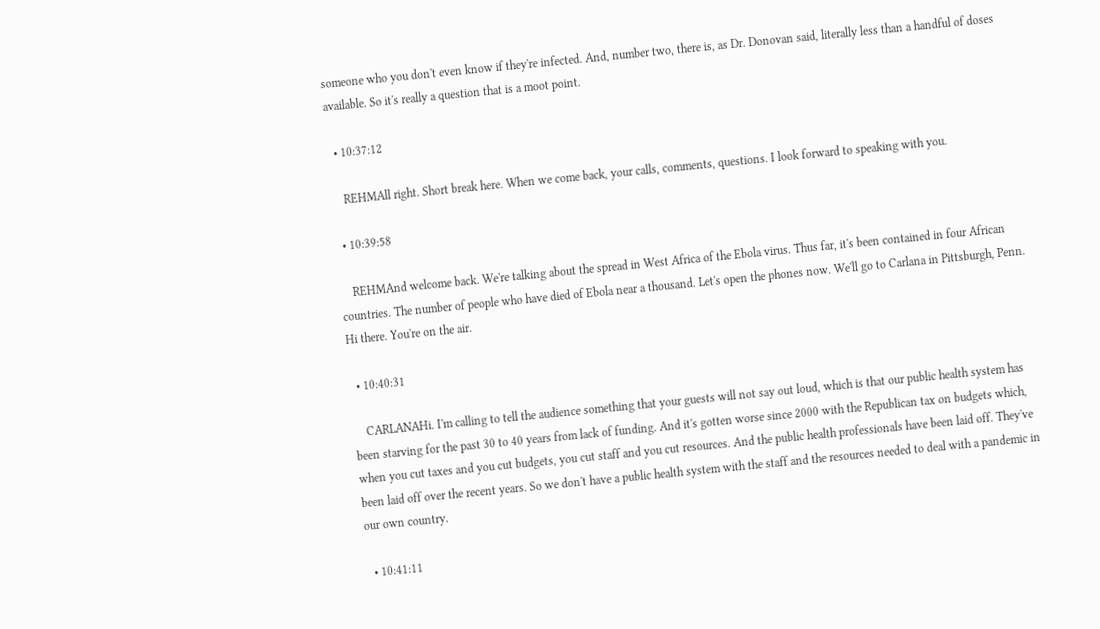someone who you don't even know if they're infected. And, number two, there is, as Dr. Donovan said, literally less than a handful of doses available. So it's really a question that is a moot point.

  • 10:37:12

    REHMAll right. Short break here. When we come back, your calls, comments, questions. I look forward to speaking with you.

  • 10:39:58

    REHMAnd welcome back. We're talking about the spread in West Africa of the Ebola virus. Thus far, it's been contained in four African countries. The number of people who have died of Ebola near a thousand. Let's open the phones now. We'll go to Carlana in Pittsburgh, Penn. Hi there. You're on the air.

  • 10:40:31

    CARLANAHi. I'm calling to tell the audience something that your guests will not say out loud, which is that our public health system has been starving for the past 30 to 40 years from lack of funding. And it's gotten worse since 2000 with the Republican tax on budgets which, when you cut taxes and you cut budgets, you cut staff and you cut resources. And the public health professionals have been laid off. They've been laid off over the recent years. So we don't have a public health system with the staff and the resources needed to deal with a pandemic in our own country.

  • 10:41:11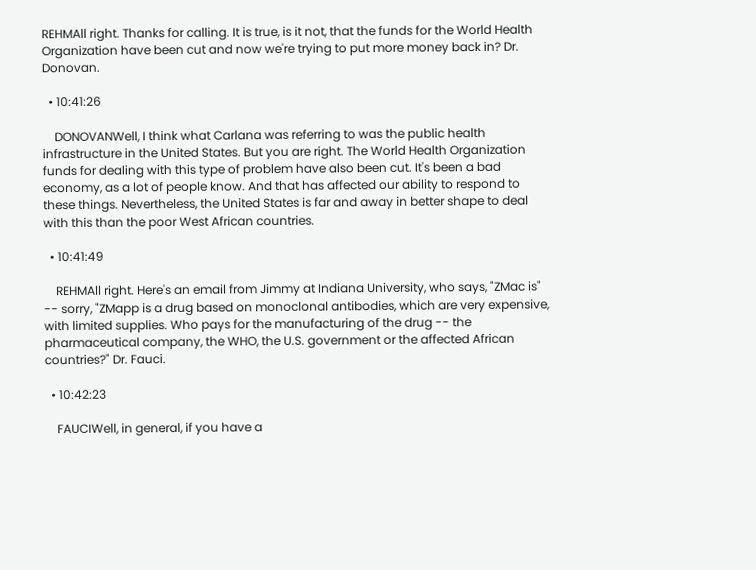REHMAll right. Thanks for calling. It is true, is it not, that the funds for the World Health Organization have been cut and now we're trying to put more money back in? Dr. Donovan.

  • 10:41:26

    DONOVANWell, I think what Carlana was referring to was the public health infrastructure in the United States. But you are right. The World Health Organization funds for dealing with this type of problem have also been cut. It's been a bad economy, as a lot of people know. And that has affected our ability to respond to these things. Nevertheless, the United States is far and away in better shape to deal with this than the poor West African countries.

  • 10:41:49

    REHMAll right. Here's an email from Jimmy at Indiana University, who says, "ZMac is" -- sorry, "ZMapp is a drug based on monoclonal antibodies, which are very expensive, with limited supplies. Who pays for the manufacturing of the drug -- the pharmaceutical company, the WHO, the U.S. government or the affected African countries?" Dr. Fauci.

  • 10:42:23

    FAUCIWell, in general, if you have a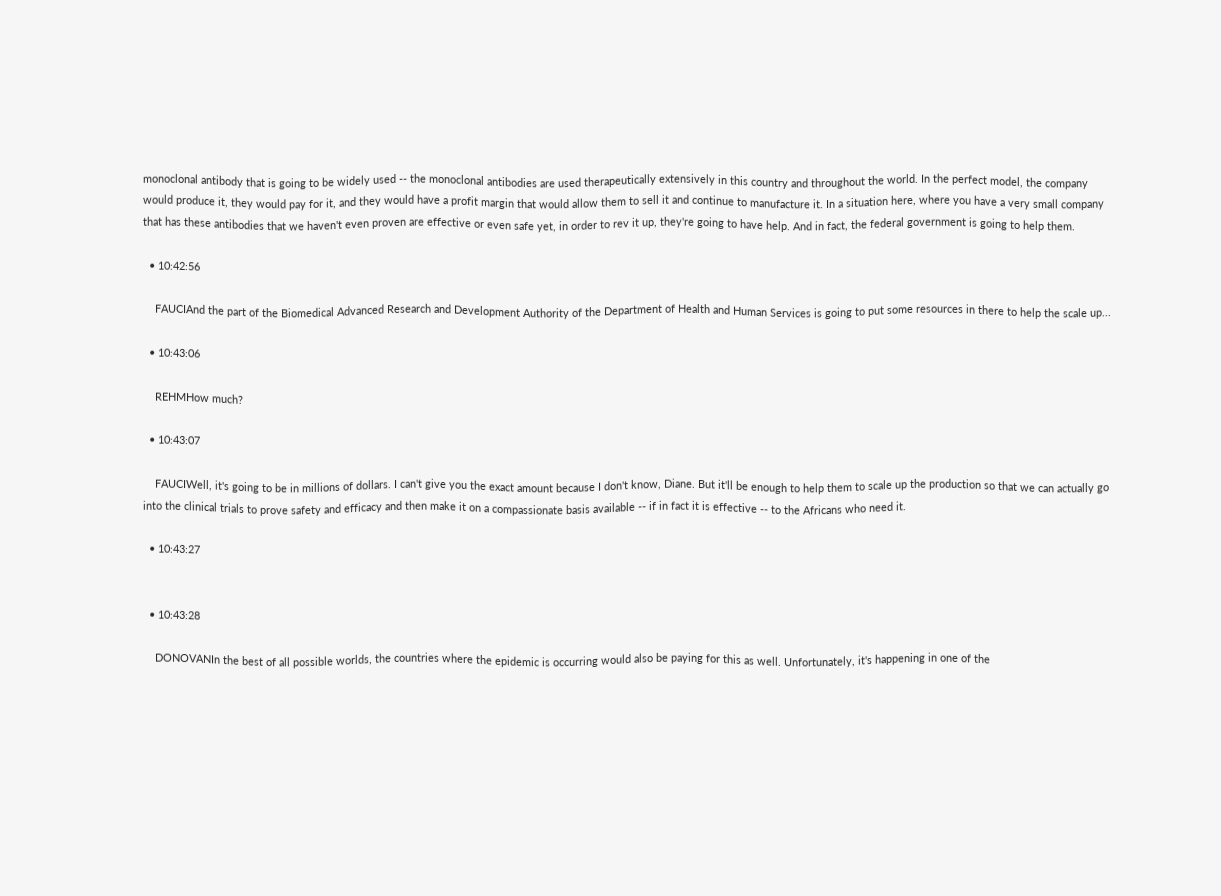monoclonal antibody that is going to be widely used -- the monoclonal antibodies are used therapeutically extensively in this country and throughout the world. In the perfect model, the company would produce it, they would pay for it, and they would have a profit margin that would allow them to sell it and continue to manufacture it. In a situation here, where you have a very small company that has these antibodies that we haven't even proven are effective or even safe yet, in order to rev it up, they're going to have help. And in fact, the federal government is going to help them.

  • 10:42:56

    FAUCIAnd the part of the Biomedical Advanced Research and Development Authority of the Department of Health and Human Services is going to put some resources in there to help the scale up...

  • 10:43:06

    REHMHow much?

  • 10:43:07

    FAUCIWell, it's going to be in millions of dollars. I can't give you the exact amount because I don't know, Diane. But it'll be enough to help them to scale up the production so that we can actually go into the clinical trials to prove safety and efficacy and then make it on a compassionate basis available -- if in fact it is effective -- to the Africans who need it.

  • 10:43:27


  • 10:43:28

    DONOVANIn the best of all possible worlds, the countries where the epidemic is occurring would also be paying for this as well. Unfortunately, it's happening in one of the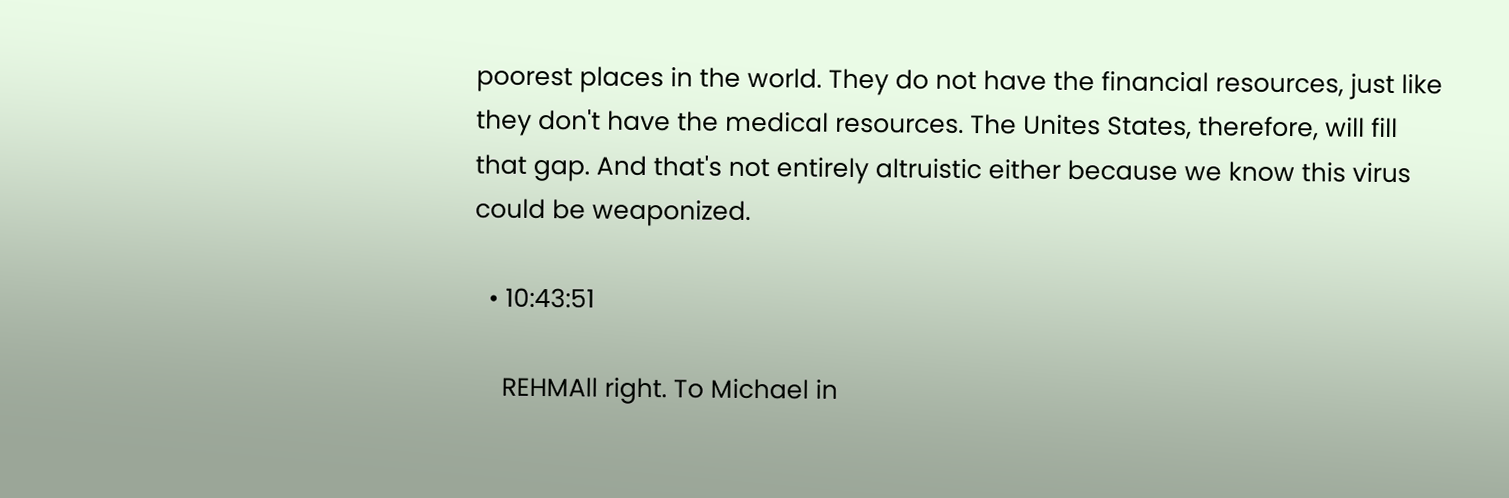poorest places in the world. They do not have the financial resources, just like they don't have the medical resources. The Unites States, therefore, will fill that gap. And that's not entirely altruistic either because we know this virus could be weaponized.

  • 10:43:51

    REHMAll right. To Michael in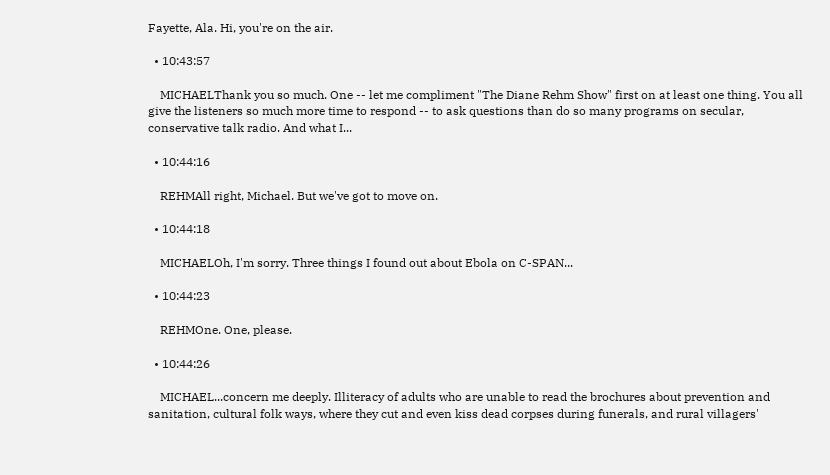Fayette, Ala. Hi, you're on the air.

  • 10:43:57

    MICHAELThank you so much. One -- let me compliment "The Diane Rehm Show" first on at least one thing. You all give the listeners so much more time to respond -- to ask questions than do so many programs on secular, conservative talk radio. And what I...

  • 10:44:16

    REHMAll right, Michael. But we've got to move on.

  • 10:44:18

    MICHAELOh, I'm sorry. Three things I found out about Ebola on C-SPAN...

  • 10:44:23

    REHMOne. One, please.

  • 10:44:26

    MICHAEL...concern me deeply. Illiteracy of adults who are unable to read the brochures about prevention and sanitation, cultural folk ways, where they cut and even kiss dead corpses during funerals, and rural villagers'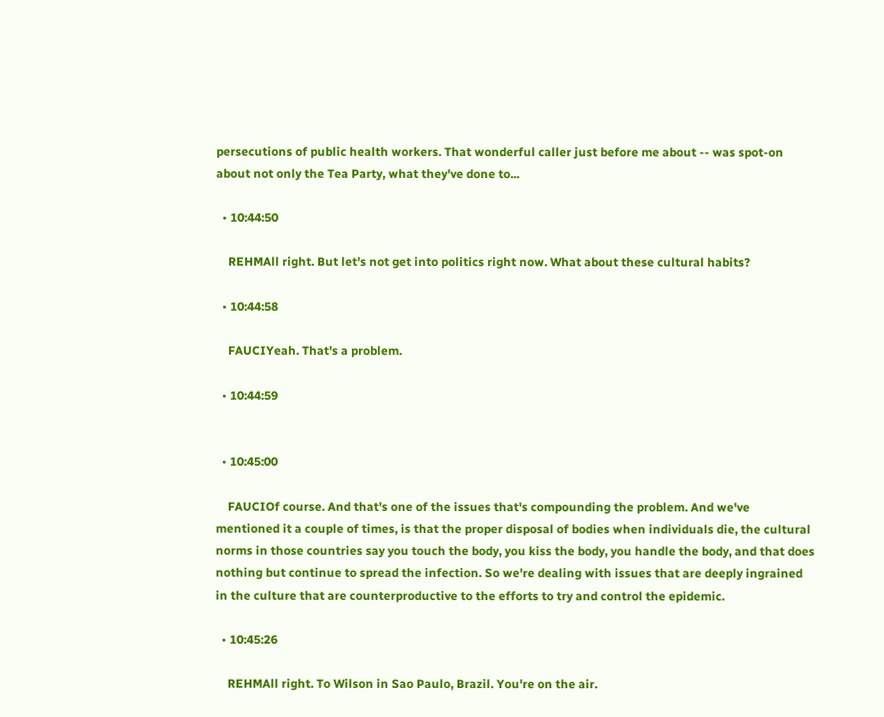persecutions of public health workers. That wonderful caller just before me about -- was spot-on about not only the Tea Party, what they've done to...

  • 10:44:50

    REHMAll right. But let's not get into politics right now. What about these cultural habits?

  • 10:44:58

    FAUCIYeah. That's a problem.

  • 10:44:59


  • 10:45:00

    FAUCIOf course. And that's one of the issues that's compounding the problem. And we've mentioned it a couple of times, is that the proper disposal of bodies when individuals die, the cultural norms in those countries say you touch the body, you kiss the body, you handle the body, and that does nothing but continue to spread the infection. So we're dealing with issues that are deeply ingrained in the culture that are counterproductive to the efforts to try and control the epidemic.

  • 10:45:26

    REHMAll right. To Wilson in Sao Paulo, Brazil. You're on the air.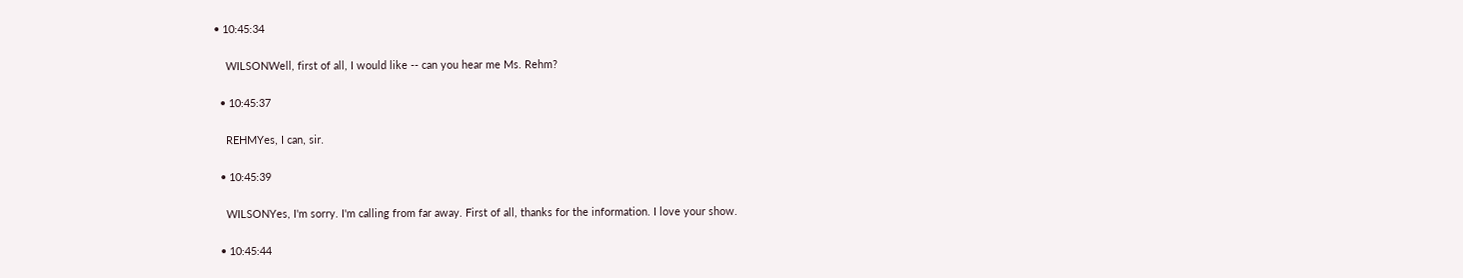• 10:45:34

    WILSONWell, first of all, I would like -- can you hear me Ms. Rehm?

  • 10:45:37

    REHMYes, I can, sir.

  • 10:45:39

    WILSONYes, I'm sorry. I'm calling from far away. First of all, thanks for the information. I love your show.

  • 10:45:44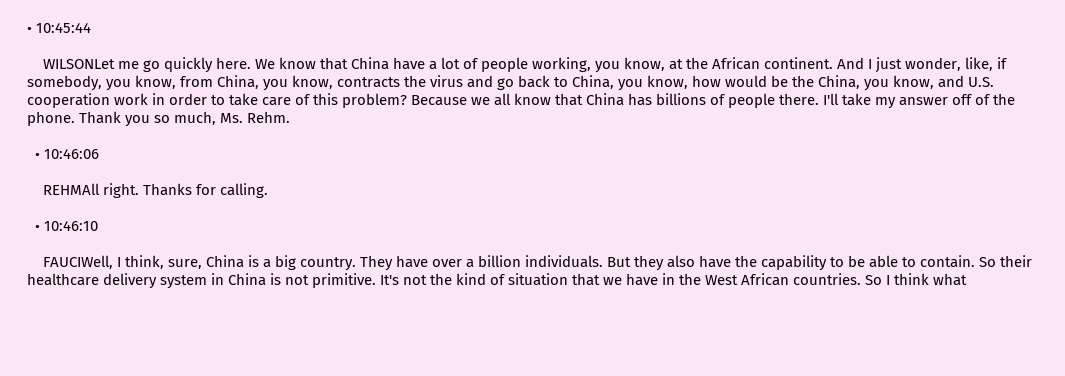• 10:45:44

    WILSONLet me go quickly here. We know that China have a lot of people working, you know, at the African continent. And I just wonder, like, if somebody, you know, from China, you know, contracts the virus and go back to China, you know, how would be the China, you know, and U.S. cooperation work in order to take care of this problem? Because we all know that China has billions of people there. I'll take my answer off of the phone. Thank you so much, Ms. Rehm.

  • 10:46:06

    REHMAll right. Thanks for calling.

  • 10:46:10

    FAUCIWell, I think, sure, China is a big country. They have over a billion individuals. But they also have the capability to be able to contain. So their healthcare delivery system in China is not primitive. It's not the kind of situation that we have in the West African countries. So I think what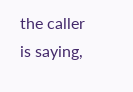the caller is saying,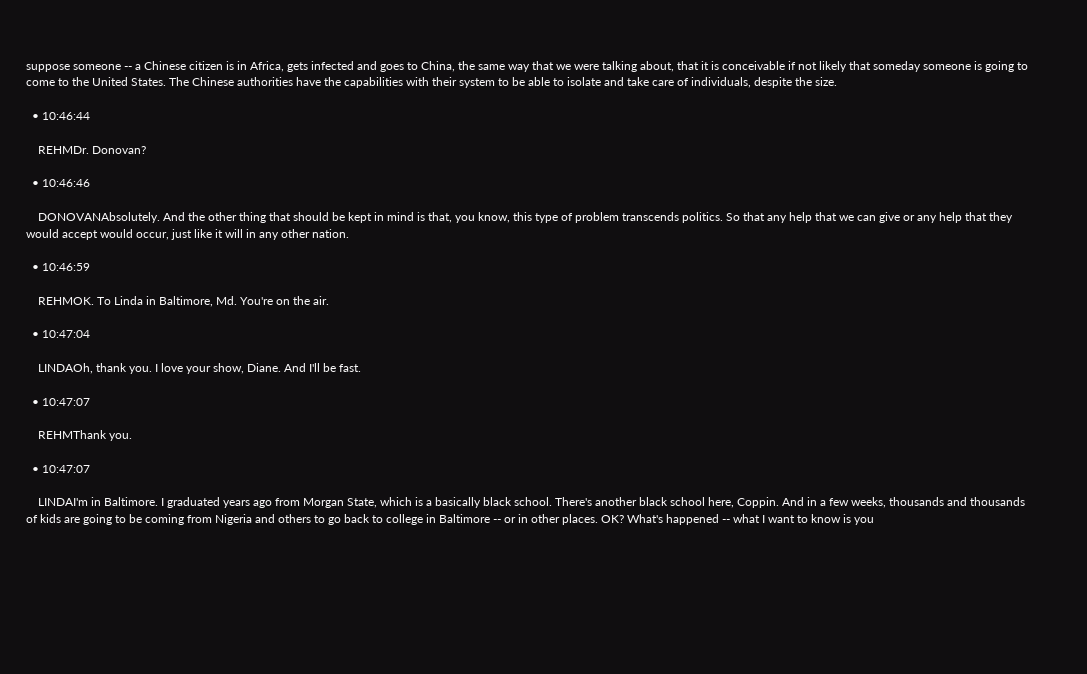suppose someone -- a Chinese citizen is in Africa, gets infected and goes to China, the same way that we were talking about, that it is conceivable if not likely that someday someone is going to come to the United States. The Chinese authorities have the capabilities with their system to be able to isolate and take care of individuals, despite the size.

  • 10:46:44

    REHMDr. Donovan?

  • 10:46:46

    DONOVANAbsolutely. And the other thing that should be kept in mind is that, you know, this type of problem transcends politics. So that any help that we can give or any help that they would accept would occur, just like it will in any other nation.

  • 10:46:59

    REHMOK. To Linda in Baltimore, Md. You're on the air.

  • 10:47:04

    LINDAOh, thank you. I love your show, Diane. And I'll be fast.

  • 10:47:07

    REHMThank you.

  • 10:47:07

    LINDAI'm in Baltimore. I graduated years ago from Morgan State, which is a basically black school. There's another black school here, Coppin. And in a few weeks, thousands and thousands of kids are going to be coming from Nigeria and others to go back to college in Baltimore -- or in other places. OK? What's happened -- what I want to know is you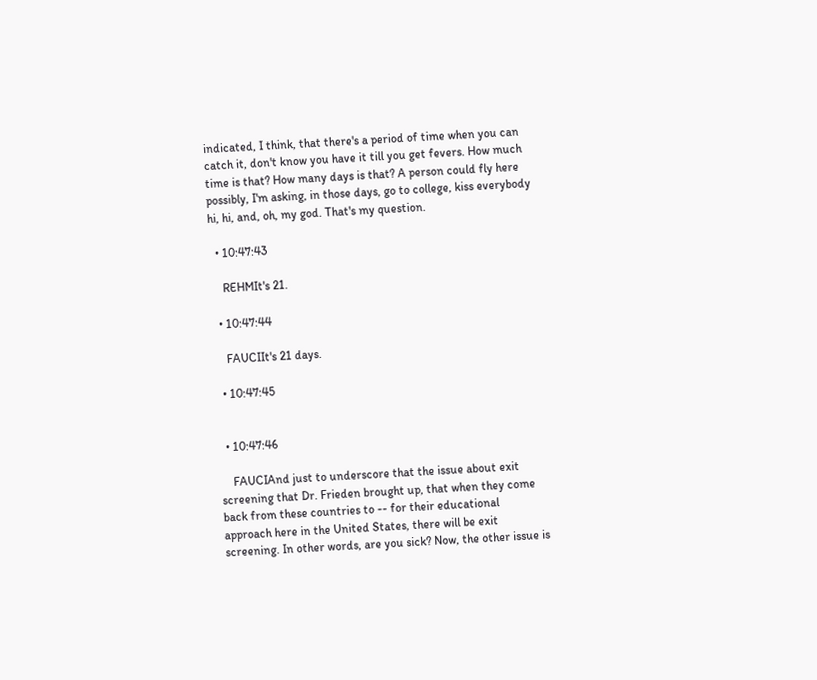indicated, I think, that there's a period of time when you can catch it, don't know you have it till you get fevers. How much time is that? How many days is that? A person could fly here possibly, I'm asking, in those days, go to college, kiss everybody hi, hi, and, oh, my god. That's my question.

  • 10:47:43

    REHMIt's 21.

  • 10:47:44

    FAUCIIt's 21 days.

  • 10:47:45


  • 10:47:46

    FAUCIAnd just to underscore that the issue about exit screening that Dr. Frieden brought up, that when they come back from these countries to -- for their educational approach here in the United States, there will be exit screening. In other words, are you sick? Now, the other issue is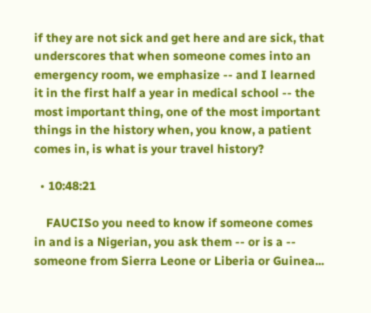if they are not sick and get here and are sick, that underscores that when someone comes into an emergency room, we emphasize -- and I learned it in the first half a year in medical school -- the most important thing, one of the most important things in the history when, you know, a patient comes in, is what is your travel history?

  • 10:48:21

    FAUCISo you need to know if someone comes in and is a Nigerian, you ask them -- or is a -- someone from Sierra Leone or Liberia or Guinea...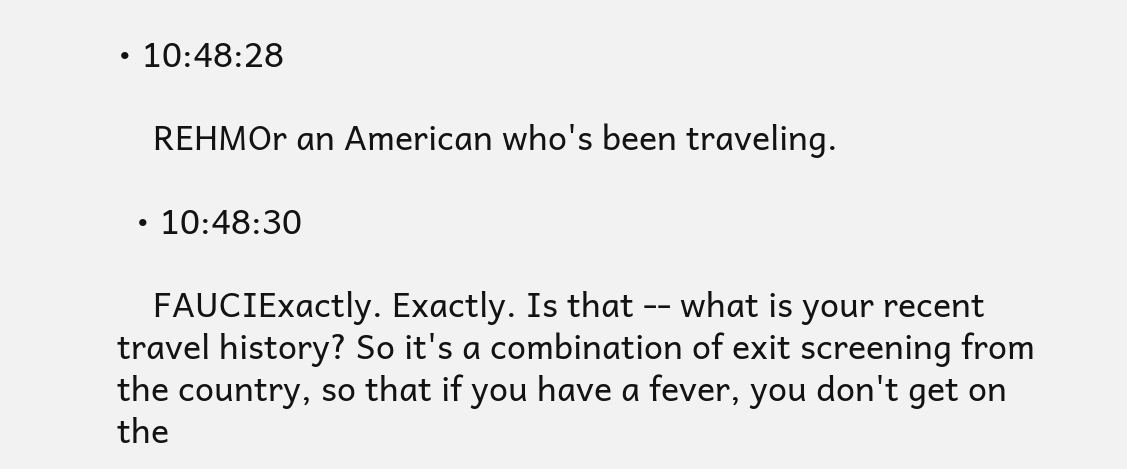• 10:48:28

    REHMOr an American who's been traveling.

  • 10:48:30

    FAUCIExactly. Exactly. Is that -- what is your recent travel history? So it's a combination of exit screening from the country, so that if you have a fever, you don't get on the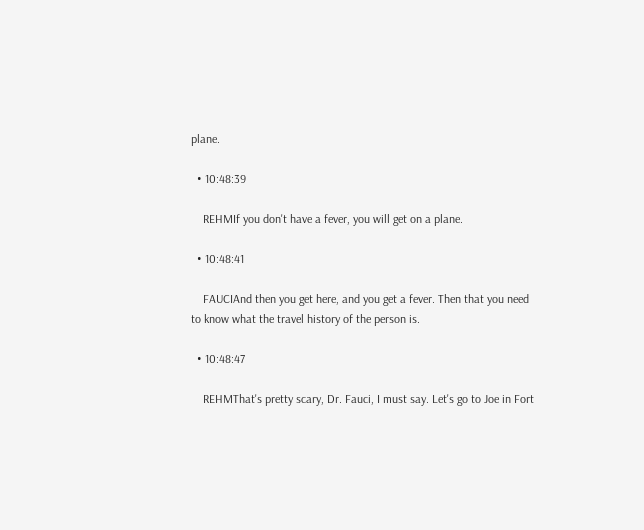plane.

  • 10:48:39

    REHMIf you don't have a fever, you will get on a plane.

  • 10:48:41

    FAUCIAnd then you get here, and you get a fever. Then that you need to know what the travel history of the person is.

  • 10:48:47

    REHMThat's pretty scary, Dr. Fauci, I must say. Let's go to Joe in Fort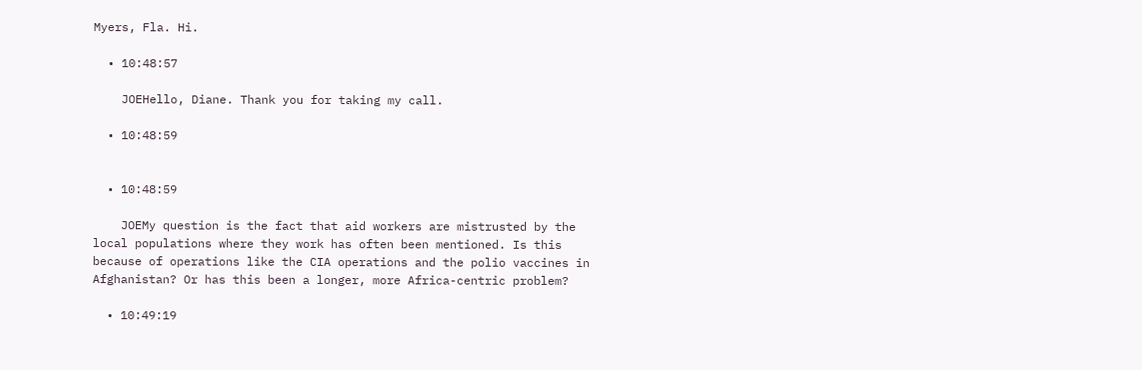Myers, Fla. Hi.

  • 10:48:57

    JOEHello, Diane. Thank you for taking my call.

  • 10:48:59


  • 10:48:59

    JOEMy question is the fact that aid workers are mistrusted by the local populations where they work has often been mentioned. Is this because of operations like the CIA operations and the polio vaccines in Afghanistan? Or has this been a longer, more Africa-centric problem?

  • 10:49:19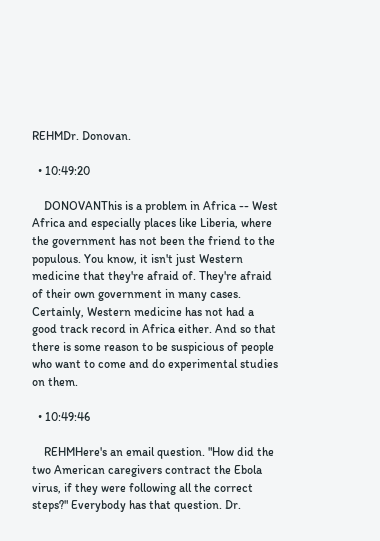REHMDr. Donovan.

  • 10:49:20

    DONOVANThis is a problem in Africa -- West Africa and especially places like Liberia, where the government has not been the friend to the populous. You know, it isn't just Western medicine that they're afraid of. They're afraid of their own government in many cases. Certainly, Western medicine has not had a good track record in Africa either. And so that there is some reason to be suspicious of people who want to come and do experimental studies on them.

  • 10:49:46

    REHMHere's an email question. "How did the two American caregivers contract the Ebola virus, if they were following all the correct steps?" Everybody has that question. Dr.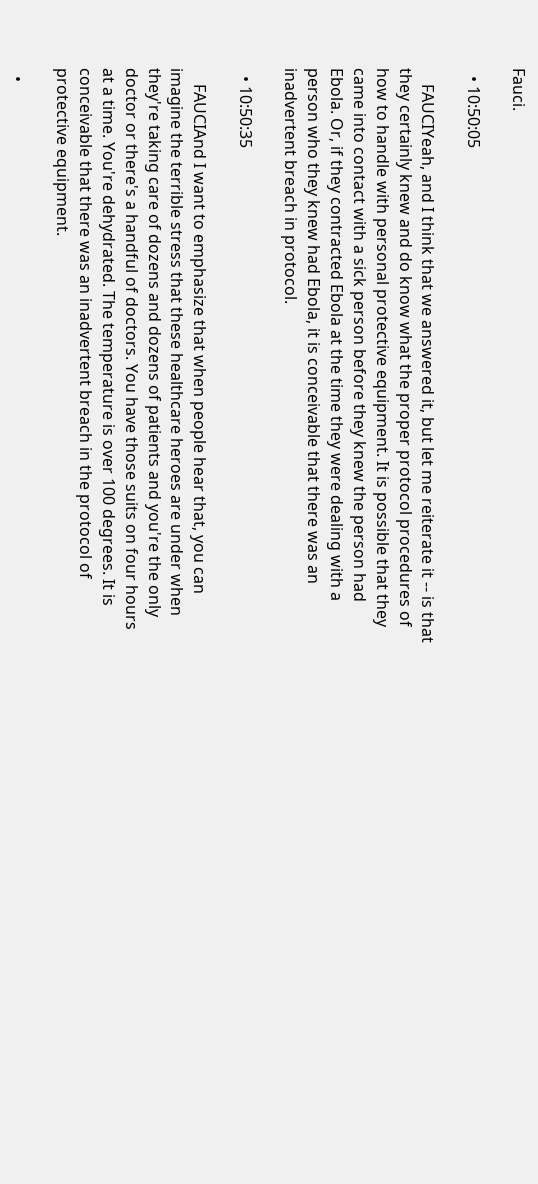Fauci.

  • 10:50:05

    FAUCIYeah, and I think that we answered it, but let me reiterate it -- is that they certainly knew and do know what the proper protocol procedures of how to handle with personal protective equipment. It is possible that they came into contact with a sick person before they knew the person had Ebola. Or, if they contracted Ebola at the time they were dealing with a person who they knew had Ebola, it is conceivable that there was an inadvertent breach in protocol.

  • 10:50:35

    FAUCIAnd I want to emphasize that when people hear that, you can imagine the terrible stress that these healthcare heroes are under when they're taking care of dozens and dozens of patients and you're the only doctor or there's a handful of doctors. You have those suits on four hours at a time. You're dehydrated. The temperature is over 100 degrees. It is conceivable that there was an inadvertent breach in the protocol of protective equipment.

  •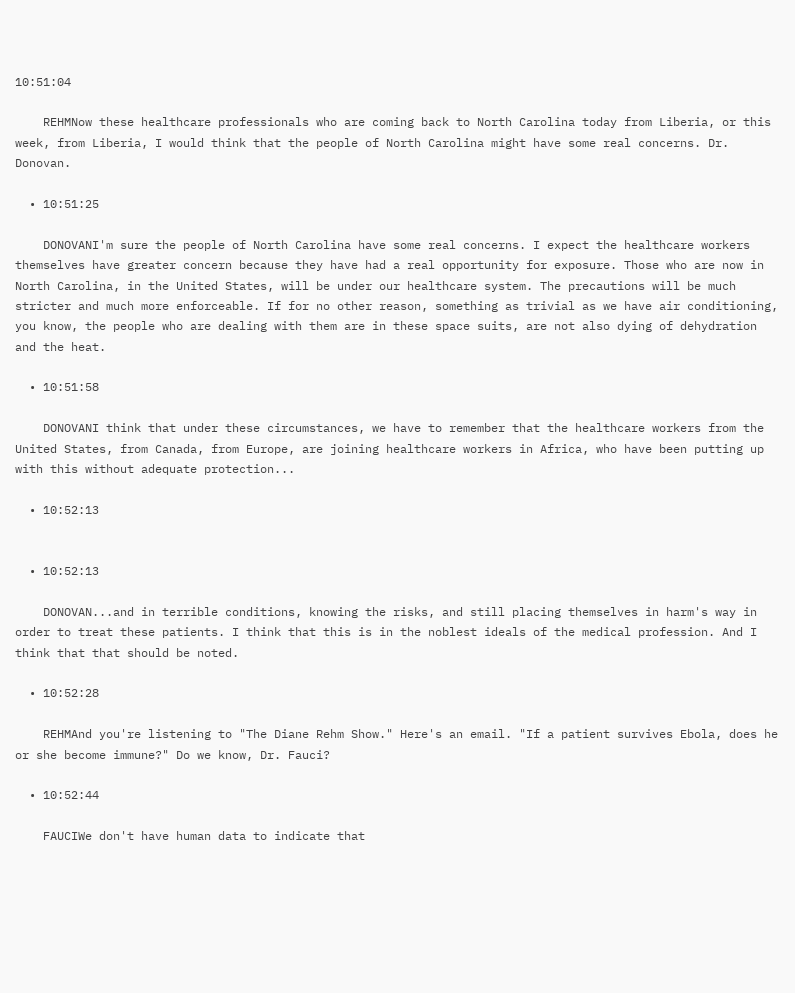10:51:04

    REHMNow these healthcare professionals who are coming back to North Carolina today from Liberia, or this week, from Liberia, I would think that the people of North Carolina might have some real concerns. Dr. Donovan.

  • 10:51:25

    DONOVANI'm sure the people of North Carolina have some real concerns. I expect the healthcare workers themselves have greater concern because they have had a real opportunity for exposure. Those who are now in North Carolina, in the United States, will be under our healthcare system. The precautions will be much stricter and much more enforceable. If for no other reason, something as trivial as we have air conditioning, you know, the people who are dealing with them are in these space suits, are not also dying of dehydration and the heat.

  • 10:51:58

    DONOVANI think that under these circumstances, we have to remember that the healthcare workers from the United States, from Canada, from Europe, are joining healthcare workers in Africa, who have been putting up with this without adequate protection...

  • 10:52:13


  • 10:52:13

    DONOVAN...and in terrible conditions, knowing the risks, and still placing themselves in harm's way in order to treat these patients. I think that this is in the noblest ideals of the medical profession. And I think that that should be noted.

  • 10:52:28

    REHMAnd you're listening to "The Diane Rehm Show." Here's an email. "If a patient survives Ebola, does he or she become immune?" Do we know, Dr. Fauci?

  • 10:52:44

    FAUCIWe don't have human data to indicate that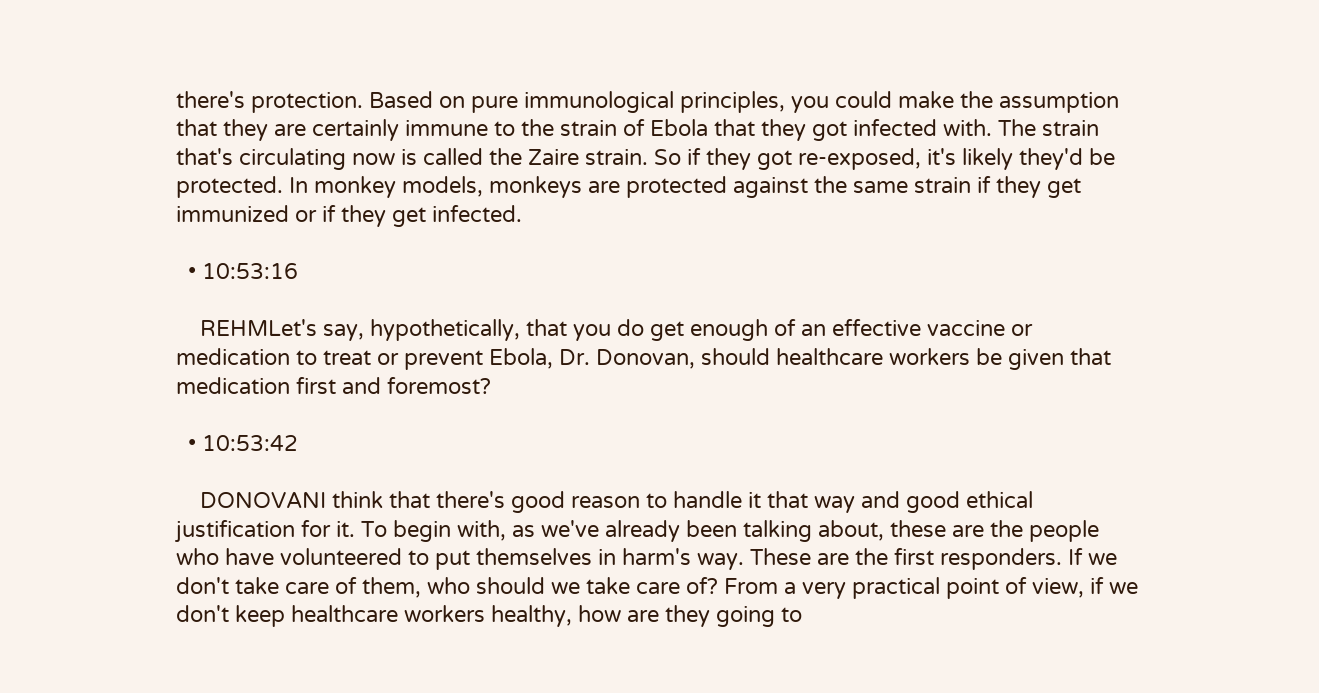there's protection. Based on pure immunological principles, you could make the assumption that they are certainly immune to the strain of Ebola that they got infected with. The strain that's circulating now is called the Zaire strain. So if they got re-exposed, it's likely they'd be protected. In monkey models, monkeys are protected against the same strain if they get immunized or if they get infected.

  • 10:53:16

    REHMLet's say, hypothetically, that you do get enough of an effective vaccine or medication to treat or prevent Ebola, Dr. Donovan, should healthcare workers be given that medication first and foremost?

  • 10:53:42

    DONOVANI think that there's good reason to handle it that way and good ethical justification for it. To begin with, as we've already been talking about, these are the people who have volunteered to put themselves in harm's way. These are the first responders. If we don't take care of them, who should we take care of? From a very practical point of view, if we don't keep healthcare workers healthy, how are they going to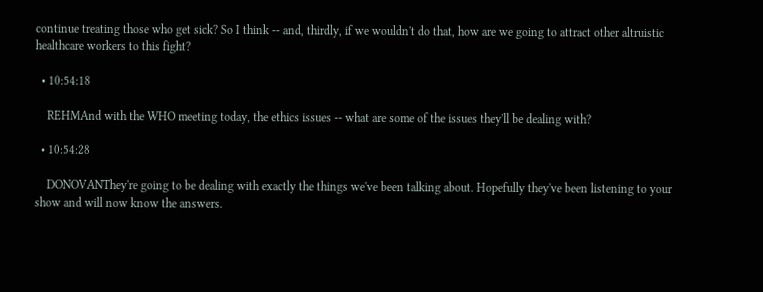continue treating those who get sick? So I think -- and, thirdly, if we wouldn't do that, how are we going to attract other altruistic healthcare workers to this fight?

  • 10:54:18

    REHMAnd with the WHO meeting today, the ethics issues -- what are some of the issues they'll be dealing with?

  • 10:54:28

    DONOVANThey're going to be dealing with exactly the things we've been talking about. Hopefully they've been listening to your show and will now know the answers.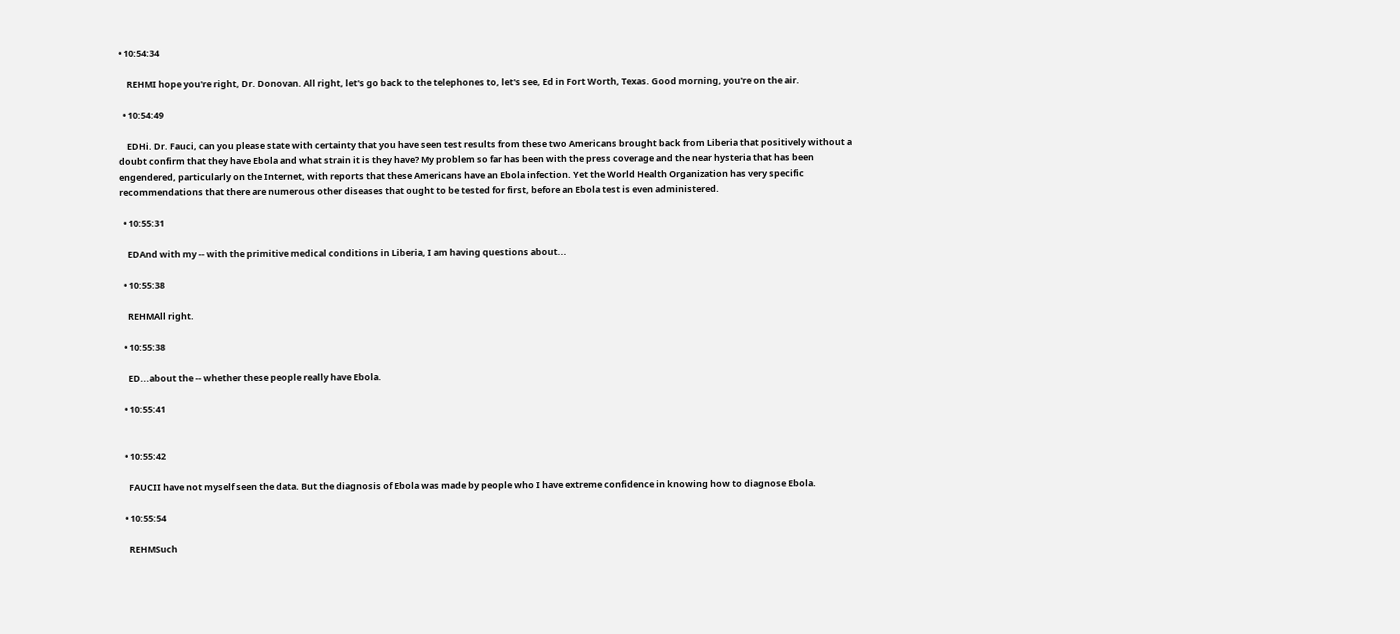• 10:54:34

    REHMI hope you're right, Dr. Donovan. All right, let's go back to the telephones to, let's see, Ed in Fort Worth, Texas. Good morning, you're on the air.

  • 10:54:49

    EDHi. Dr. Fauci, can you please state with certainty that you have seen test results from these two Americans brought back from Liberia that positively without a doubt confirm that they have Ebola and what strain it is they have? My problem so far has been with the press coverage and the near hysteria that has been engendered, particularly on the Internet, with reports that these Americans have an Ebola infection. Yet the World Health Organization has very specific recommendations that there are numerous other diseases that ought to be tested for first, before an Ebola test is even administered.

  • 10:55:31

    EDAnd with my -- with the primitive medical conditions in Liberia, I am having questions about...

  • 10:55:38

    REHMAll right.

  • 10:55:38

    ED...about the -- whether these people really have Ebola.

  • 10:55:41


  • 10:55:42

    FAUCII have not myself seen the data. But the diagnosis of Ebola was made by people who I have extreme confidence in knowing how to diagnose Ebola.

  • 10:55:54

    REHMSuch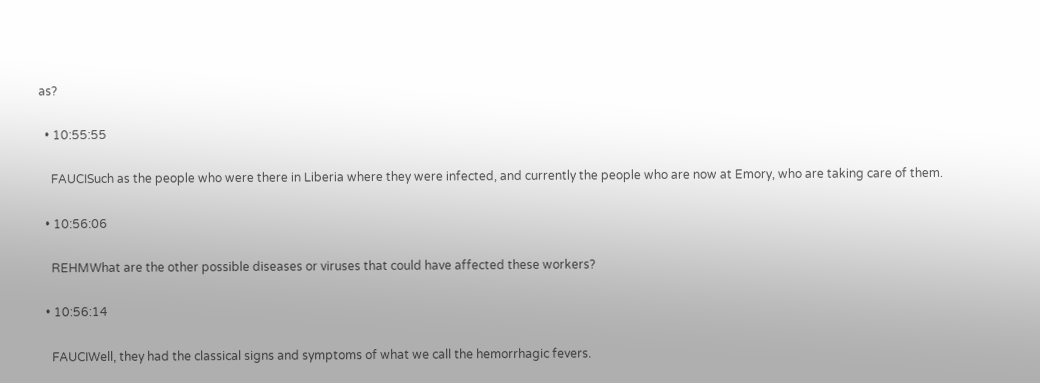as?

  • 10:55:55

    FAUCISuch as the people who were there in Liberia where they were infected, and currently the people who are now at Emory, who are taking care of them.

  • 10:56:06

    REHMWhat are the other possible diseases or viruses that could have affected these workers?

  • 10:56:14

    FAUCIWell, they had the classical signs and symptoms of what we call the hemorrhagic fevers.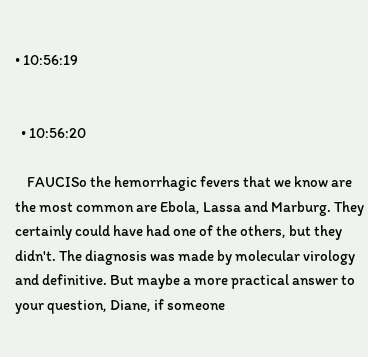• 10:56:19


  • 10:56:20

    FAUCISo the hemorrhagic fevers that we know are the most common are Ebola, Lassa and Marburg. They certainly could have had one of the others, but they didn't. The diagnosis was made by molecular virology and definitive. But maybe a more practical answer to your question, Diane, if someone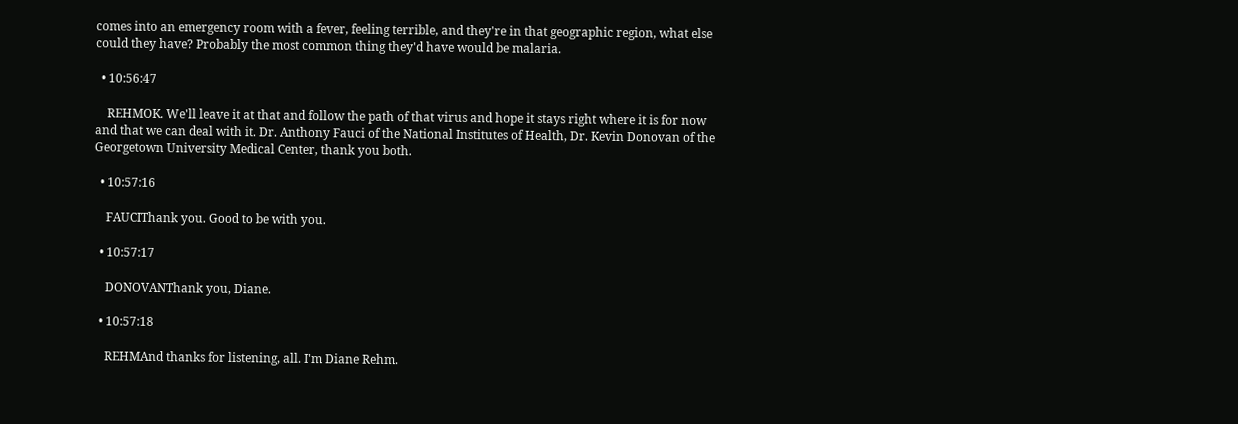comes into an emergency room with a fever, feeling terrible, and they're in that geographic region, what else could they have? Probably the most common thing they'd have would be malaria.

  • 10:56:47

    REHMOK. We'll leave it at that and follow the path of that virus and hope it stays right where it is for now and that we can deal with it. Dr. Anthony Fauci of the National Institutes of Health, Dr. Kevin Donovan of the Georgetown University Medical Center, thank you both.

  • 10:57:16

    FAUCIThank you. Good to be with you.

  • 10:57:17

    DONOVANThank you, Diane.

  • 10:57:18

    REHMAnd thanks for listening, all. I'm Diane Rehm.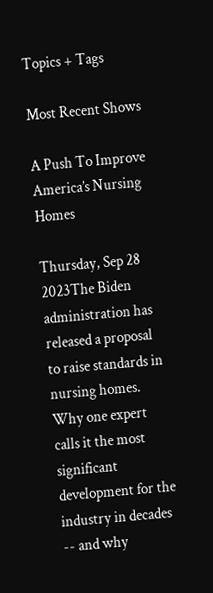Topics + Tags

Most Recent Shows

A Push To Improve America’s Nursing Homes

Thursday, Sep 28 2023The Biden administration has released a proposal  to raise standards in nursing homes. Why one expert calls it the most significant development for the industry in decades -- and why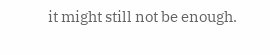it might still not be enough.